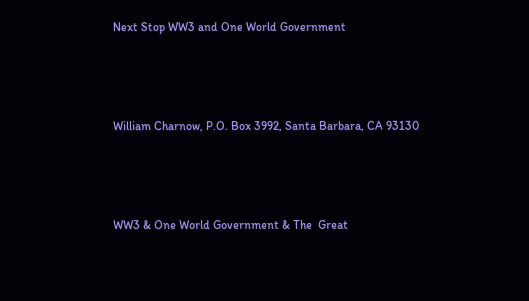Next Stop WW3 and One World Government



William Charnow, P.O. Box 3992, Santa Barbara, CA 93130



WW3 & One World Government & The  Great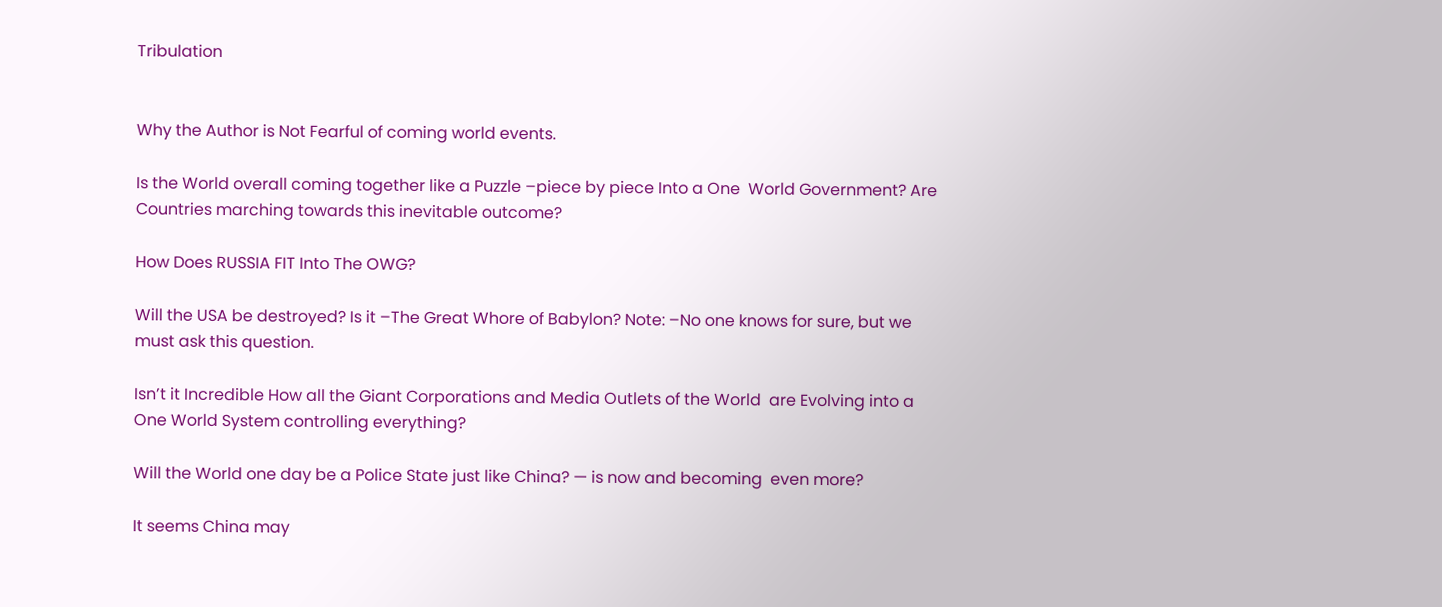Tribulation


Why the Author is Not Fearful of coming world events.

Is the World overall coming together like a Puzzle –piece by piece Into a One  World Government? Are Countries marching towards this inevitable outcome?

How Does RUSSIA FIT Into The OWG?

Will the USA be destroyed? Is it –The Great Whore of Babylon? Note: –No one knows for sure, but we must ask this question.

Isn’t it Incredible How all the Giant Corporations and Media Outlets of the World  are Evolving into a One World System controlling everything?

Will the World one day be a Police State just like China? — is now and becoming  even more?

It seems China may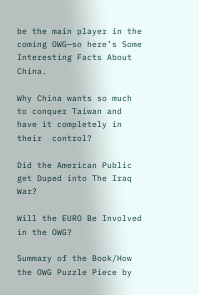be the main player in the coming OWG—so here’s Some Interesting Facts About China.

Why China wants so much to conquer Taiwan and have it completely in their  control?

Did the American Public get Duped into The Iraq War?

Will the EURO Be Involved in the OWG?

Summary of the Book/How the OWG Puzzle Piece by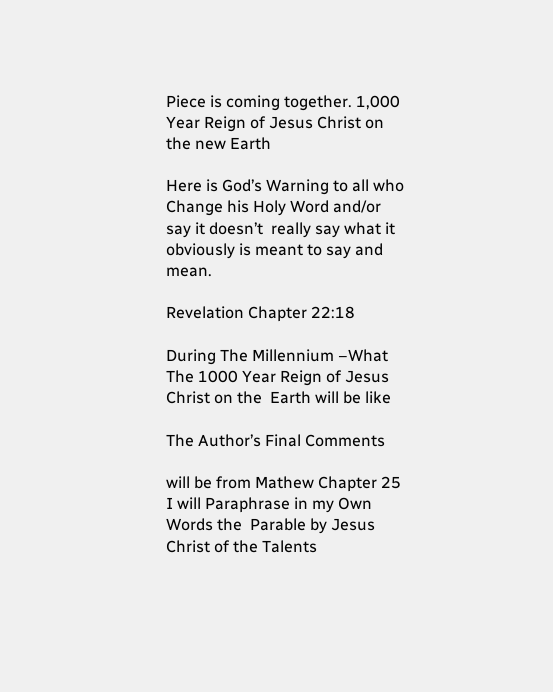Piece is coming together. 1,000 Year Reign of Jesus Christ on the new Earth

Here is God’s Warning to all who Change his Holy Word and/or say it doesn’t  really say what it obviously is meant to say and mean.

Revelation Chapter 22:18

During The Millennium –What The 1000 Year Reign of Jesus Christ on the  Earth will be like

The Author’s Final Comments

will be from Mathew Chapter 25 I will Paraphrase in my Own Words the  Parable by Jesus Christ of the Talents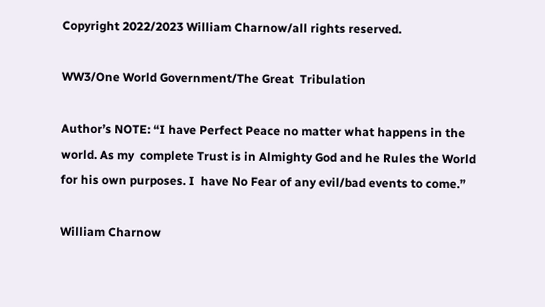Copyright 2022/2023 William Charnow/all rights reserved.

WW3/One World Government/The Great  Tribulation

Author’s NOTE: “I have Perfect Peace no matter what happens in the world. As my  complete Trust is in Almighty God and he Rules the World for his own purposes. I  have No Fear of any evil/bad events to come.”

William Charnow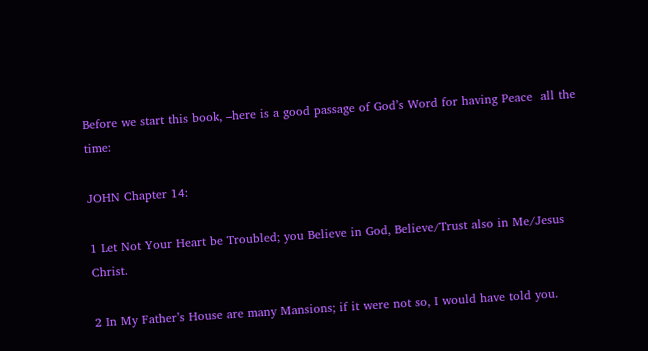Before we start this book, –here is a good passage of God’s Word for having Peace  all the time:

JOHN Chapter 14:

1 Let Not Your Heart be Troubled; you Believe in God, Believe/Trust also in Me/Jesus  Christ.

2 In My Father’s House are many Mansions; if it were not so, I would have told you.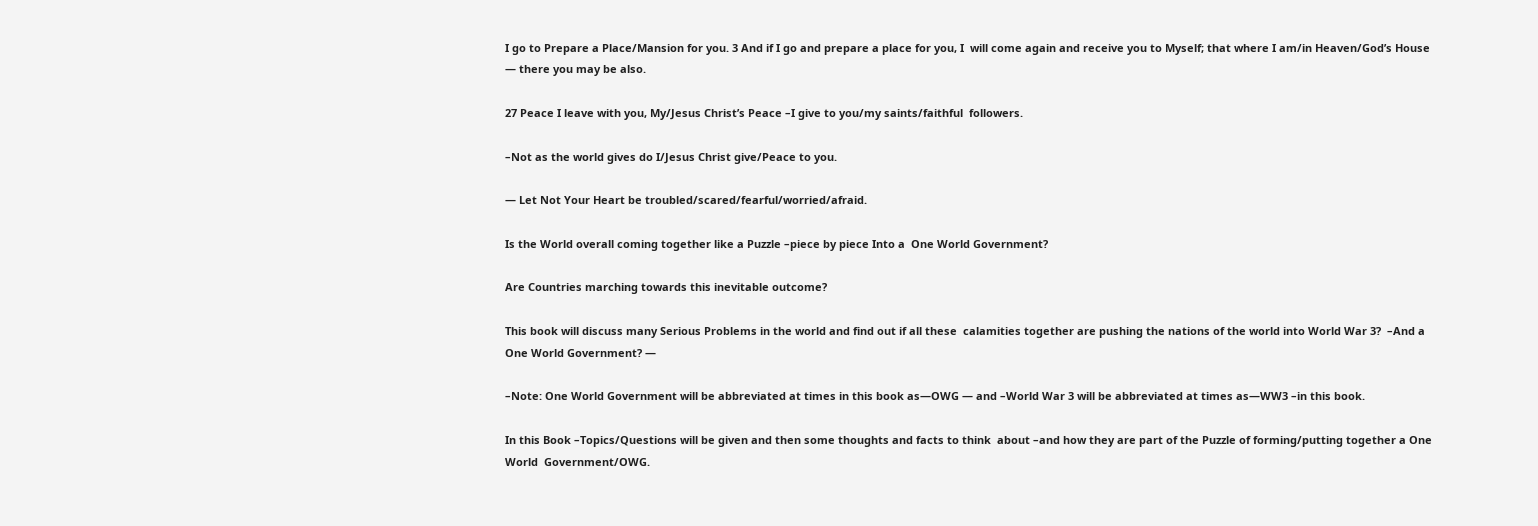I go to Prepare a Place/Mansion for you. 3 And if I go and prepare a place for you, I  will come again and receive you to Myself; that where I am/in Heaven/God’s House — there you may be also.

27 Peace I leave with you, My/Jesus Christ’s Peace –I give to you/my saints/faithful  followers.

–Not as the world gives do I/Jesus Christ give/Peace to you.

— Let Not Your Heart be troubled/scared/fearful/worried/afraid.

Is the World overall coming together like a Puzzle –piece by piece Into a  One World Government?

Are Countries marching towards this inevitable outcome?

This book will discuss many Serious Problems in the world and find out if all these  calamities together are pushing the nations of the world into World War 3?  –And a One World Government? —

–Note: One World Government will be abbreviated at times in this book as—OWG — and –World War 3 will be abbreviated at times as—WW3 –in this book.

In this Book –Topics/Questions will be given and then some thoughts and facts to think  about –and how they are part of the Puzzle of forming/putting together a One World  Government/OWG.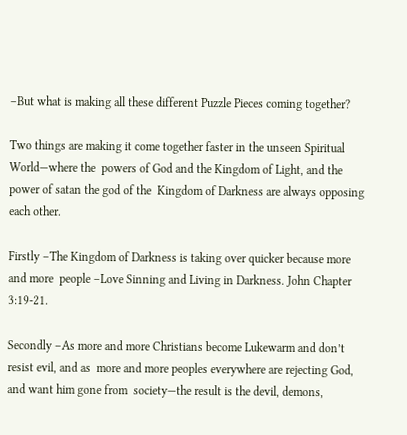–But what is making all these different Puzzle Pieces coming together?

Two things are making it come together faster in the unseen Spiritual World—where the  powers of God and the Kingdom of Light, and the power of satan the god of the  Kingdom of Darkness are always opposing each other.

Firstly –The Kingdom of Darkness is taking over quicker because more and more  people –Love Sinning and Living in Darkness. John Chapter 3:19-21.

Secondly –As more and more Christians become Lukewarm and don’t resist evil, and as  more and more peoples everywhere are rejecting God, and want him gone from  society—the result is the devil, demons,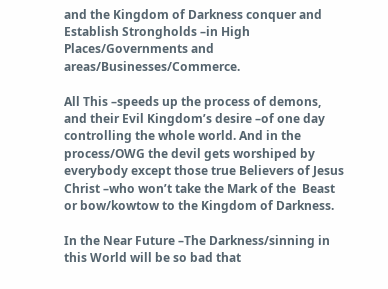and the Kingdom of Darkness conquer and Establish Strongholds –in High  Places/Governments and areas/Businesses/Commerce.

All This –speeds up the process of demons, and their Evil Kingdom’s desire –of one day  controlling the whole world. And in the process/OWG the devil gets worshiped by  everybody except those true Believers of Jesus Christ –who won’t take the Mark of the  Beast or bow/kowtow to the Kingdom of Darkness.

In the Near Future –The Darkness/sinning in this World will be so bad that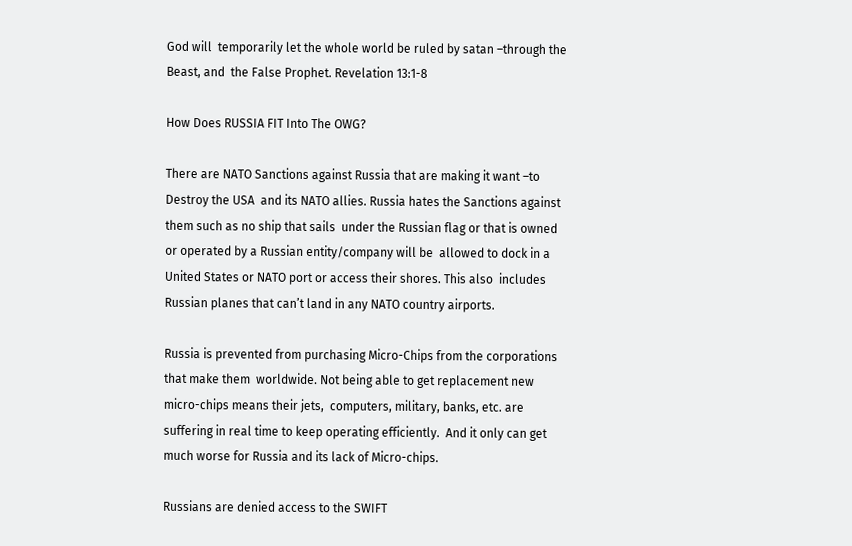God will  temporarily let the whole world be ruled by satan –through the Beast, and  the False Prophet. Revelation 13:1-8

How Does RUSSIA FIT Into The OWG?

There are NATO Sanctions against Russia that are making it want –to Destroy the USA  and its NATO allies. Russia hates the Sanctions against them such as no ship that sails  under the Russian flag or that is owned or operated by a Russian entity/company will be  allowed to dock in a United States or NATO port or access their shores. This also  includes Russian planes that can’t land in any NATO country airports.

Russia is prevented from purchasing Micro-Chips from the corporations that make them  worldwide. Not being able to get replacement new micro-chips means their jets,  computers, military, banks, etc. are suffering in real time to keep operating efficiently.  And it only can get much worse for Russia and its lack of Micro-chips.

Russians are denied access to the SWIFT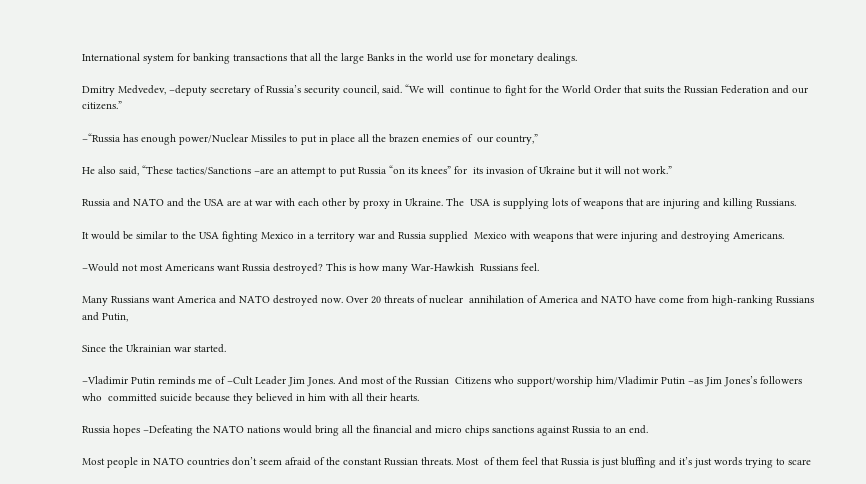International system for banking transactions that all the large Banks in the world use for monetary dealings.

Dmitry Medvedev, –deputy secretary of Russia’s security council, said. “We will  continue to fight for the World Order that suits the Russian Federation and our citizens.”

–“Russia has enough power/Nuclear Missiles to put in place all the brazen enemies of  our country,”

He also said, “These tactics/Sanctions –are an attempt to put Russia “on its knees” for  its invasion of Ukraine but it will not work.”

Russia and NATO and the USA are at war with each other by proxy in Ukraine. The  USA is supplying lots of weapons that are injuring and killing Russians.

It would be similar to the USA fighting Mexico in a territory war and Russia supplied  Mexico with weapons that were injuring and destroying Americans.

–Would not most Americans want Russia destroyed? This is how many War-Hawkish  Russians feel.

Many Russians want America and NATO destroyed now. Over 20 threats of nuclear  annihilation of America and NATO have come from high-ranking Russians and Putin,

Since the Ukrainian war started.

–Vladimir Putin reminds me of –Cult Leader Jim Jones. And most of the Russian  Citizens who support/worship him/Vladimir Putin –as Jim Jones’s followers who  committed suicide because they believed in him with all their hearts.

Russia hopes –Defeating the NATO nations would bring all the financial and micro chips sanctions against Russia to an end.

Most people in NATO countries don’t seem afraid of the constant Russian threats. Most  of them feel that Russia is just bluffing and it’s just words trying to scare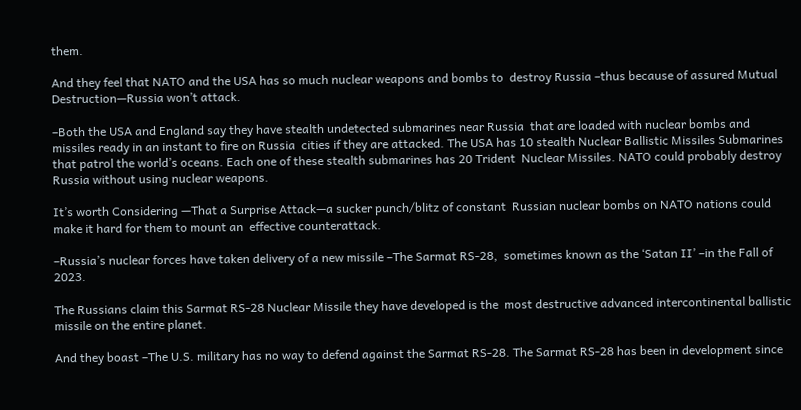them.

And they feel that NATO and the USA has so much nuclear weapons and bombs to  destroy Russia –thus because of assured Mutual Destruction—Russia won’t attack.

–Both the USA and England say they have stealth undetected submarines near Russia  that are loaded with nuclear bombs and missiles ready in an instant to fire on Russia  cities if they are attacked. The USA has 10 stealth Nuclear Ballistic Missiles Submarines  that patrol the world’s oceans. Each one of these stealth submarines has 20 Trident  Nuclear Missiles. NATO could probably destroy Russia without using nuclear weapons.

It’s worth Considering —That a Surprise Attack—a sucker punch/blitz of constant  Russian nuclear bombs on NATO nations could make it hard for them to mount an  effective counterattack.

–Russia’s nuclear forces have taken delivery of a new missile –The Sarmat RS-28,  sometimes known as the ‘Satan II’ –in the Fall of 2023.

The Russians claim this Sarmat RS-28 Nuclear Missile they have developed is the  most destructive advanced intercontinental ballistic missile on the entire planet.

And they boast –The U.S. military has no way to defend against the Sarmat RS-28. The Sarmat RS-28 has been in development since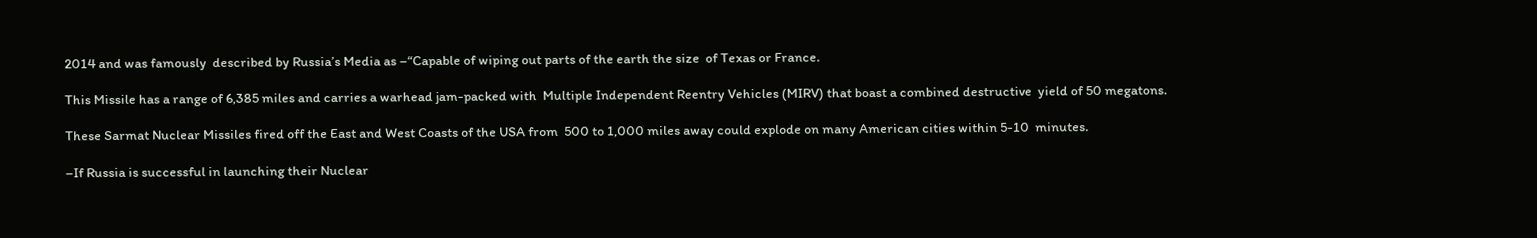2014 and was famously  described by Russia’s Media as –“Capable of wiping out parts of the earth the size  of Texas or France.

This Missile has a range of 6,385 miles and carries a warhead jam-packed with  Multiple Independent Reentry Vehicles (MIRV) that boast a combined destructive  yield of 50 megatons.

These Sarmat Nuclear Missiles fired off the East and West Coasts of the USA from  500 to 1,000 miles away could explode on many American cities within 5-10  minutes.

–If Russia is successful in launching their Nuclear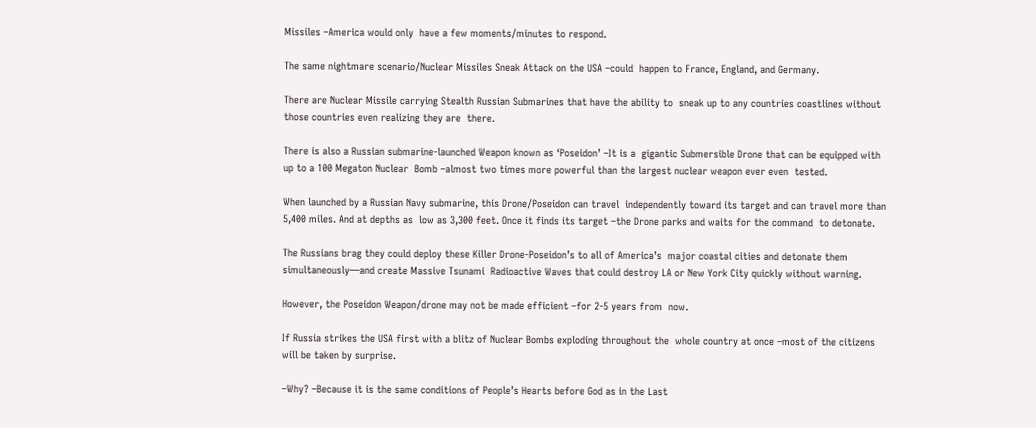Missiles –America would only  have a few moments/minutes to respond.

The same nightmare scenario/Nuclear Missiles Sneak Attack on the USA –could  happen to France, England, and Germany.

There are Nuclear Missile carrying Stealth Russian Submarines that have the ability to  sneak up to any countries coastlines without those countries even realizing they are  there.

There is also a Russian submarine-launched Weapon known as ‘Poseidon’ –It is a  gigantic Submersible Drone that can be equipped with up to a 100 Megaton Nuclear  Bomb –almost two times more powerful than the largest nuclear weapon ever even  tested.

When launched by a Russian Navy submarine, this Drone/Poseidon can travel  independently toward its target and can travel more than 5,400 miles. And at depths as  low as 3,300 feet. Once it finds its target –the Drone parks and waits for the command  to detonate.

The Russians brag they could deploy these Killer Drone-Poseidon’s to all of America’s  major coastal cities and detonate them simultaneously—and create Massive Tsunami  Radioactive Waves that could destroy LA or New York City quickly without warning.

However, the Poseidon Weapon/drone may not be made efficient –for 2-5 years from  now.

If Russia strikes the USA first with a blitz of Nuclear Bombs exploding throughout the  whole country at once –most of the citizens will be taken by surprise.

–Why? –Because it is the same conditions of People’s Hearts before God as in the Last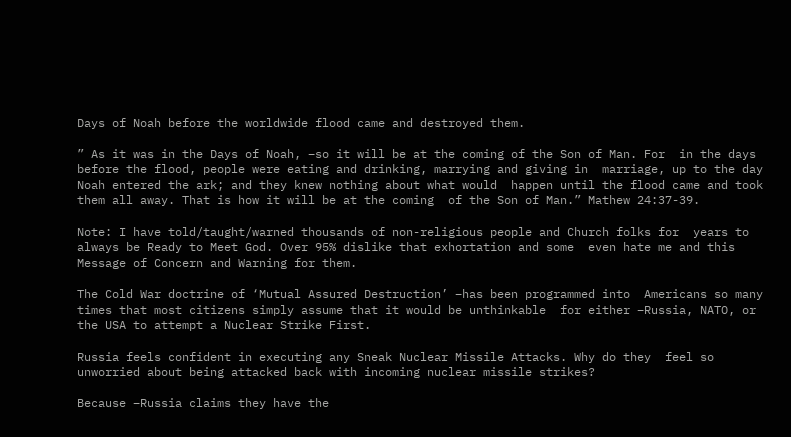Days of Noah before the worldwide flood came and destroyed them.

” As it was in the Days of Noah, –so it will be at the coming of the Son of Man. For  in the days before the flood, people were eating and drinking, marrying and giving in  marriage, up to the day Noah entered the ark; and they knew nothing about what would  happen until the flood came and took them all away. That is how it will be at the coming  of the Son of Man.” Mathew 24:37-39.

Note: I have told/taught/warned thousands of non-religious people and Church folks for  years to always be Ready to Meet God. Over 95% dislike that exhortation and some  even hate me and this Message of Concern and Warning for them.

The Cold War doctrine of ‘Mutual Assured Destruction’ –has been programmed into  Americans so many times that most citizens simply assume that it would be unthinkable  for either –Russia, NATO, or the USA to attempt a Nuclear Strike First.

Russia feels confident in executing any Sneak Nuclear Missile Attacks. Why do they  feel so unworried about being attacked back with incoming nuclear missile strikes?

Because –Russia claims they have the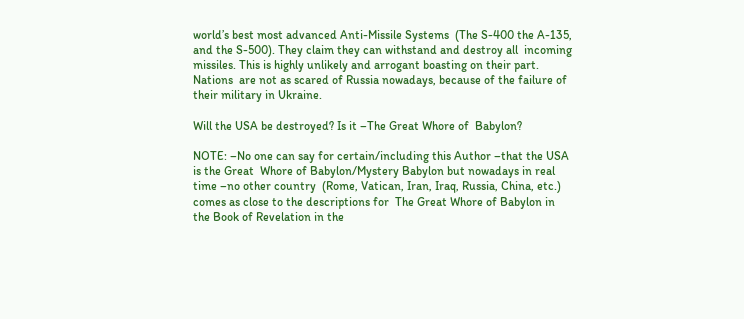world’s best most advanced Anti-Missile Systems  (The S-400 the A-135, and the S-500). They claim they can withstand and destroy all  incoming missiles. This is highly unlikely and arrogant boasting on their part. Nations  are not as scared of Russia nowadays, because of the failure of their military in Ukraine.

Will the USA be destroyed? Is it –The Great Whore of  Babylon?

NOTE: –No one can say for certain/including this Author –that the USA is the Great  Whore of Babylon/Mystery Babylon but nowadays in real time –no other country  (Rome, Vatican, Iran, Iraq, Russia, China, etc.) comes as close to the descriptions for  The Great Whore of Babylon in the Book of Revelation in the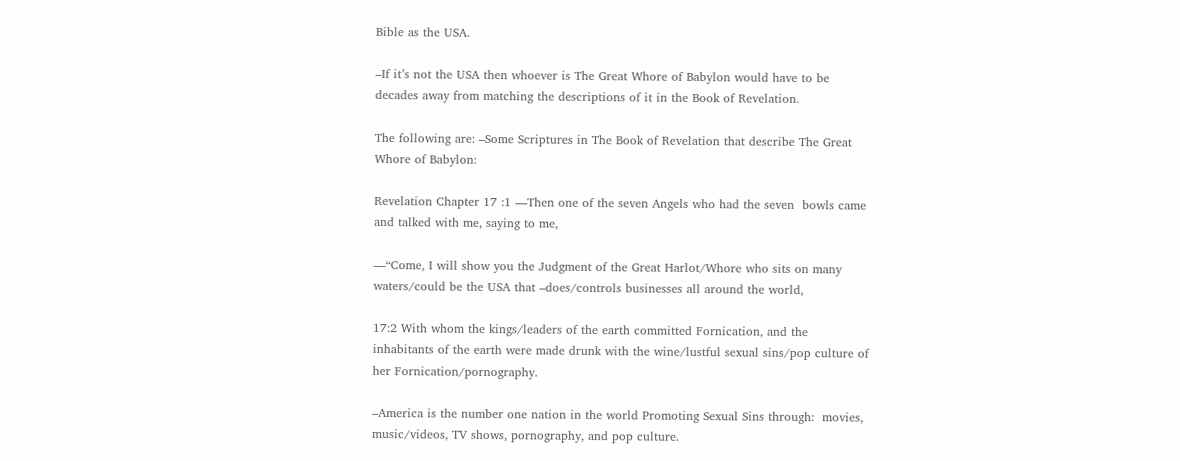Bible as the USA.

–If it’s not the USA then whoever is The Great Whore of Babylon would have to be  decades away from matching the descriptions of it in the Book of Revelation.

The following are: –Some Scriptures in The Book of Revelation that describe The Great  Whore of Babylon:

Revelation Chapter 17 :1 —Then one of the seven Angels who had the seven  bowls came and talked with me, saying to me,

—“Come, I will show you the Judgment of the Great Harlot/Whore who sits on many  waters/could be the USA that –does/controls businesses all around the world,

17:2 With whom the kings/leaders of the earth committed Fornication, and the  inhabitants of the earth were made drunk with the wine/lustful sexual sins/pop culture of  her Fornication/pornography.

–America is the number one nation in the world Promoting Sexual Sins through:  movies, music/videos, TV shows, pornography, and pop culture.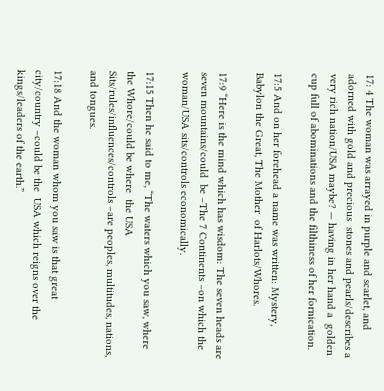17: 4 The woman was arrayed in purple and scarlet, and adorned with gold and precious  stones and pearls/describes a very rich nation/USA maybe? — having in her hand a  golden cup full of abominations and the filthiness of her fornication.

17:5 And on her forehead a name was written: Mystery, Babylon the Great, The Mother  of Harlots/Whores.

17:9 “Here is the mind which has wisdom: The seven heads are seven mountains/could  be –The 7 Continents –on which the woman/USA sits/controls economically.

17:15 Then he said to me, “The waters which you saw, where the Whore/could be where  the USA Sits/rules/influences/controls –are peoples, multitudes, nations, and tongues.

17:18 And the woman whom you saw is that great city/country –could be the  USA which reigns over the kings/leaders of the earth.”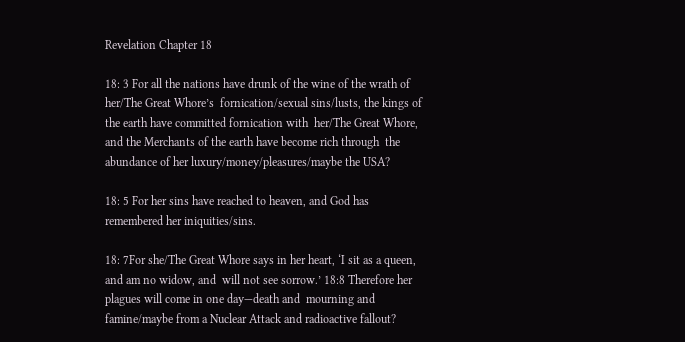Revelation Chapter 18

18: 3 For all the nations have drunk of the wine of the wrath of her/The Great Whore’s  fornication/sexual sins/lusts, the kings of the earth have committed fornication with  her/The Great Whore, and the Merchants of the earth have become rich through  the abundance of her luxury/money/pleasures/maybe the USA?

18: 5 For her sins have reached to heaven, and God has remembered her iniquities/sins.

18: 7For she/The Great Whore says in her heart, ‘I sit as a queen, and am no widow, and  will not see sorrow.’ 18:8 Therefore her plagues will come in one day—death and  mourning and famine/maybe from a Nuclear Attack and radioactive fallout?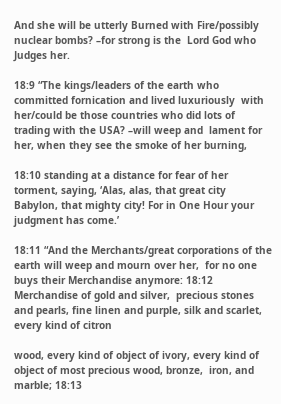And she will be utterly Burned with Fire/possibly nuclear bombs? –for strong is the  Lord God who Judges her.

18:9 “The kings/leaders of the earth who committed fornication and lived luxuriously  with her/could be those countries who did lots of trading with the USA? –will weep and  lament for her, when they see the smoke of her burning,

18:10 standing at a distance for fear of her torment, saying, ‘Alas, alas, that great city  Babylon, that mighty city! For in One Hour your judgment has come.’

18:11 “And the Merchants/great corporations of the earth will weep and mourn over her,  for no one buys their Merchandise anymore: 18:12 Merchandise of gold and silver,  precious stones and pearls, fine linen and purple, silk and scarlet, every kind of citron

wood, every kind of object of ivory, every kind of object of most precious wood, bronze,  iron, and marble; 18:13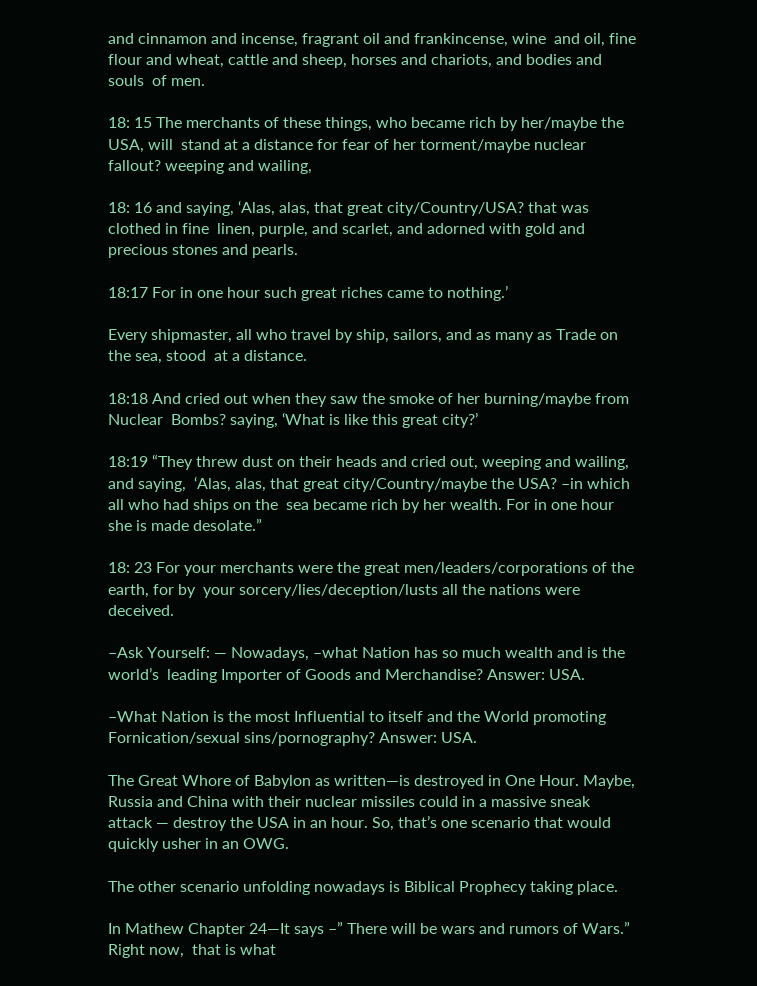and cinnamon and incense, fragrant oil and frankincense, wine  and oil, fine flour and wheat, cattle and sheep, horses and chariots, and bodies and souls  of men.

18: 15 The merchants of these things, who became rich by her/maybe the USA, will  stand at a distance for fear of her torment/maybe nuclear fallout? weeping and wailing,

18: 16 and saying, ‘Alas, alas, that great city/Country/USA? that was clothed in fine  linen, purple, and scarlet, and adorned with gold and precious stones and pearls.

18:17 For in one hour such great riches came to nothing.’

Every shipmaster, all who travel by ship, sailors, and as many as Trade on the sea, stood  at a distance.

18:18 And cried out when they saw the smoke of her burning/maybe from Nuclear  Bombs? saying, ‘What is like this great city?’

18:19 “They threw dust on their heads and cried out, weeping and wailing, and saying,  ‘Alas, alas, that great city/Country/maybe the USA? –in which all who had ships on the  sea became rich by her wealth. For in one hour she is made desolate.”

18: 23 For your merchants were the great men/leaders/corporations of the earth, for by  your sorcery/lies/deception/lusts all the nations were deceived.

–Ask Yourself: — Nowadays, –what Nation has so much wealth and is the world’s  leading Importer of Goods and Merchandise? Answer: USA.

–What Nation is the most Influential to itself and the World promoting  Fornication/sexual sins/pornography? Answer: USA.

The Great Whore of Babylon as written—is destroyed in One Hour. Maybe, Russia and China with their nuclear missiles could in a massive sneak attack — destroy the USA in an hour. So, that’s one scenario that would quickly usher in an OWG.

The other scenario unfolding nowadays is Biblical Prophecy taking place.

In Mathew Chapter 24—It says –” There will be wars and rumors of Wars.” Right now,  that is what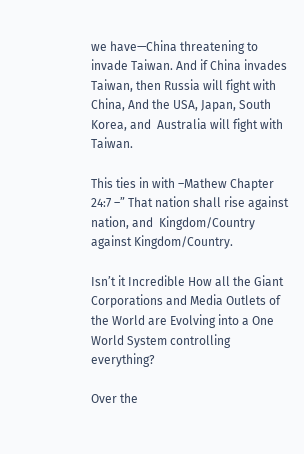we have—China threatening to invade Taiwan. And if China invades  Taiwan, then Russia will fight with China, And the USA, Japan, South Korea, and  Australia will fight with Taiwan.

This ties in with –Mathew Chapter 24:7 –” That nation shall rise against nation, and  Kingdom/Country against Kingdom/Country.

Isn’t it Incredible How all the Giant Corporations and Media Outlets of  the World are Evolving into a One World System controlling everything?

Over the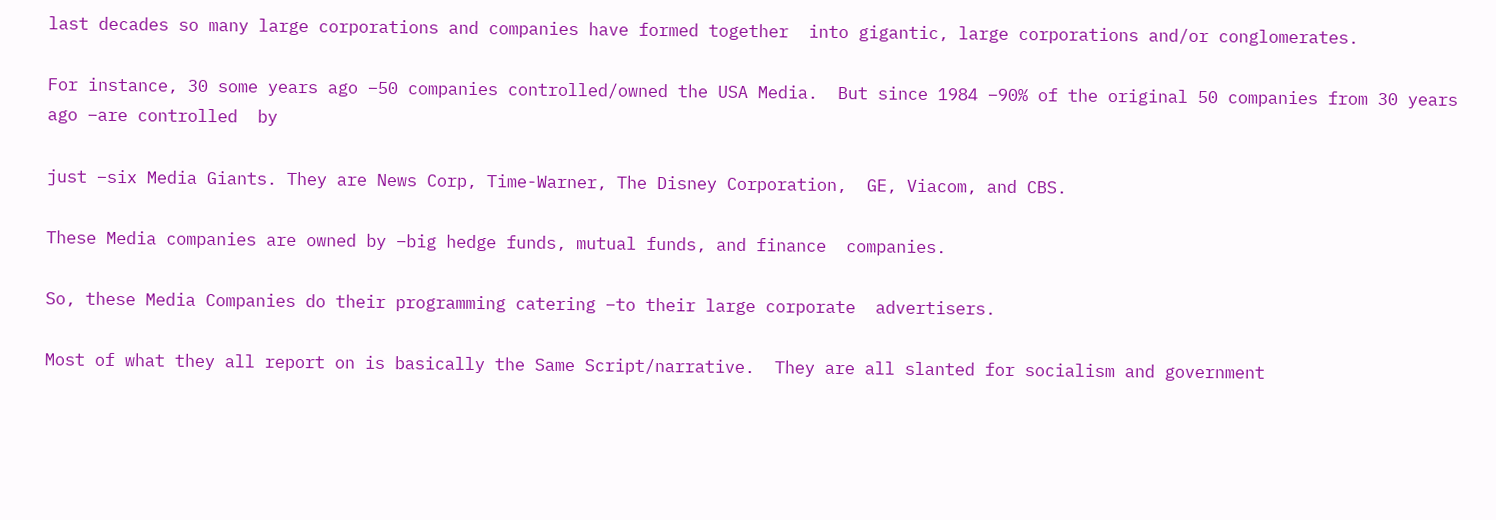last decades so many large corporations and companies have formed together  into gigantic, large corporations and/or conglomerates.

For instance, 30 some years ago –50 companies controlled/owned the USA Media.  But since 1984 –90% of the original 50 companies from 30 years ago –are controlled  by

just –six Media Giants. They are News Corp, Time-Warner, The Disney Corporation,  GE, Viacom, and CBS.

These Media companies are owned by –big hedge funds, mutual funds, and finance  companies.

So, these Media Companies do their programming catering –to their large corporate  advertisers.

Most of what they all report on is basically the Same Script/narrative.  They are all slanted for socialism and government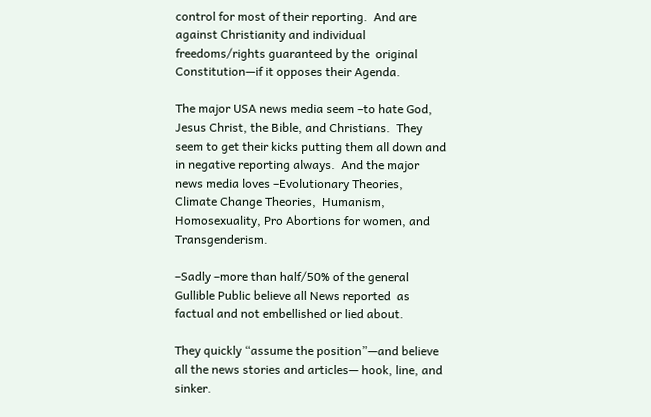control for most of their reporting.  And are against Christianity and individual freedoms/rights guaranteed by the  original Constitution—if it opposes their Agenda.

The major USA news media seem –to hate God, Jesus Christ, the Bible, and Christians.  They seem to get their kicks putting them all down and in negative reporting always.  And the major news media loves –Evolutionary Theories, Climate Change Theories,  Humanism, Homosexuality, Pro Abortions for women, and Transgenderism.

–Sadly –more than half/50% of the general Gullible Public believe all News reported  as factual and not embellished or lied about.

They quickly “assume the position”—and believe all the news stories and articles— hook, line, and sinker.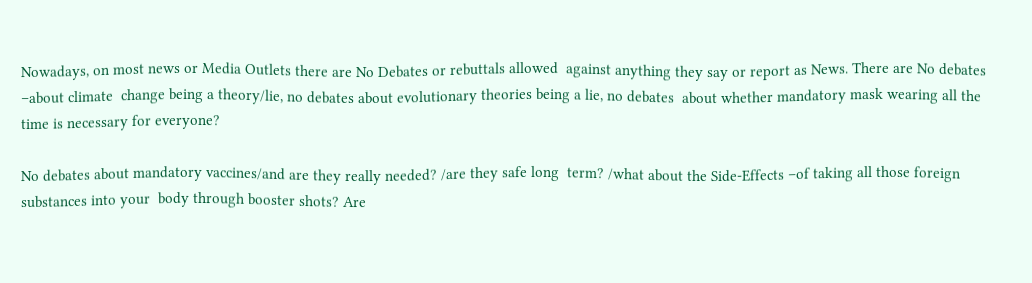Nowadays, on most news or Media Outlets there are No Debates or rebuttals allowed  against anything they say or report as News. There are No debates –about climate  change being a theory/lie, no debates about evolutionary theories being a lie, no debates  about whether mandatory mask wearing all the time is necessary for everyone?

No debates about mandatory vaccines/and are they really needed? /are they safe long  term? /what about the Side-Effects –of taking all those foreign substances into your  body through booster shots? Are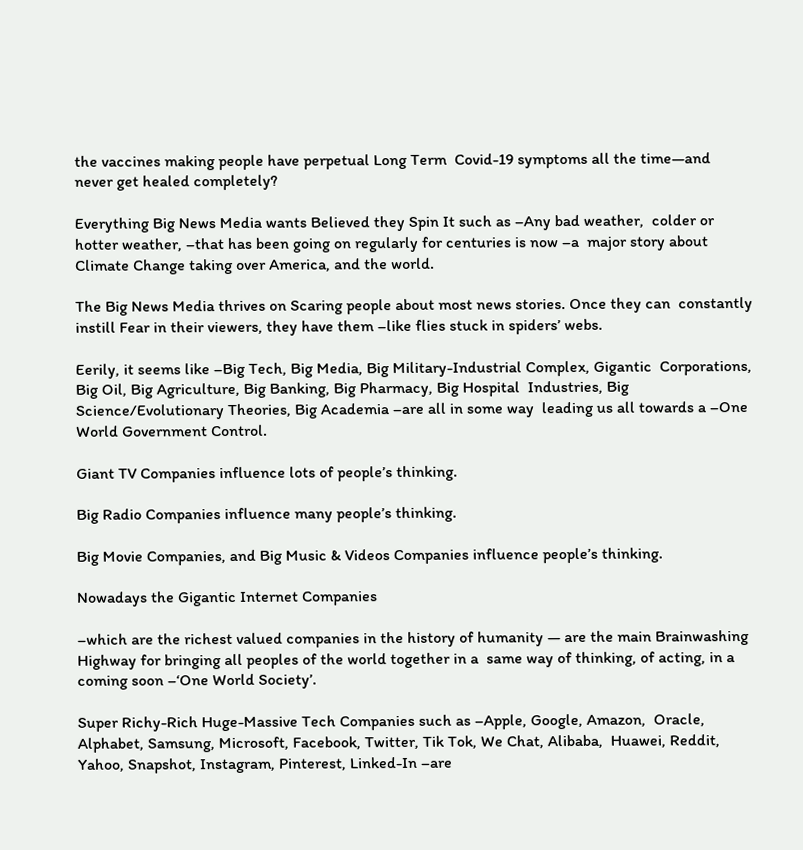the vaccines making people have perpetual Long Term  Covid-19 symptoms all the time—and never get healed completely?

Everything Big News Media wants Believed they Spin It such as –Any bad weather,  colder or hotter weather, –that has been going on regularly for centuries is now –a  major story about Climate Change taking over America, and the world.

The Big News Media thrives on Scaring people about most news stories. Once they can  constantly instill Fear in their viewers, they have them –like flies stuck in spiders’ webs.

Eerily, it seems like –Big Tech, Big Media, Big Military-Industrial Complex, Gigantic  Corporations, Big Oil, Big Agriculture, Big Banking, Big Pharmacy, Big Hospital  Industries, Big Science/Evolutionary Theories, Big Academia –are all in some way  leading us all towards a –One World Government Control.

Giant TV Companies influence lots of people’s thinking.

Big Radio Companies influence many people’s thinking.

Big Movie Companies, and Big Music & Videos Companies influence people’s thinking.

Nowadays the Gigantic Internet Companies

–which are the richest valued companies in the history of humanity — are the main Brainwashing Highway for bringing all peoples of the world together in a  same way of thinking, of acting, in a coming soon –‘One World Society’.

Super Richy-Rich Huge-Massive Tech Companies such as –Apple, Google, Amazon,  Oracle, Alphabet, Samsung, Microsoft, Facebook, Twitter, Tik Tok, We Chat, Alibaba,  Huawei, Reddit, Yahoo, Snapshot, Instagram, Pinterest, Linked-In –are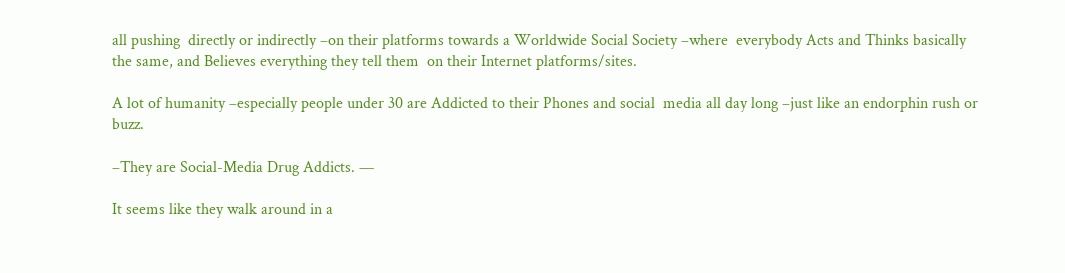all pushing  directly or indirectly –on their platforms towards a Worldwide Social Society –where  everybody Acts and Thinks basically the same, and Believes everything they tell them  on their Internet platforms/sites.

A lot of humanity –especially people under 30 are Addicted to their Phones and social  media all day long –just like an endorphin rush or buzz.

–They are Social-Media Drug Addicts. —

It seems like they walk around in a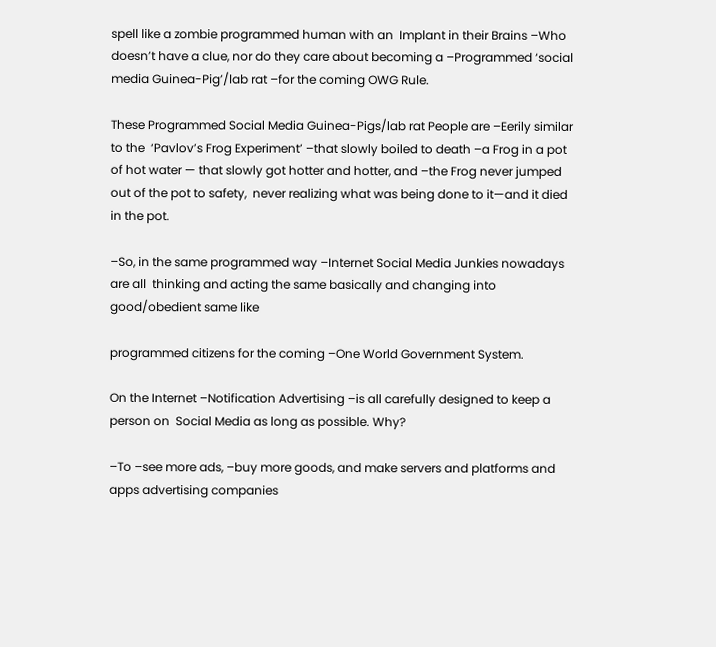spell like a zombie programmed human with an  Implant in their Brains –Who doesn’t have a clue, nor do they care about becoming a –Programmed ‘social media Guinea-Pig’/lab rat –for the coming OWG Rule.

These Programmed Social Media Guinea-Pigs/lab rat People are –Eerily similar to the  ‘Pavlov’s Frog Experiment’ –that slowly boiled to death –a Frog in a pot of hot water — that slowly got hotter and hotter, and –the Frog never jumped out of the pot to safety,  never realizing what was being done to it—and it died in the pot.

–So, in the same programmed way –Internet Social Media Junkies nowadays are all  thinking and acting the same basically and changing into good/obedient same like

programmed citizens for the coming –One World Government System.

On the Internet –Notification Advertising –is all carefully designed to keep a person on  Social Media as long as possible. Why?

–To –see more ads, –buy more goods, and make servers and platforms and  apps advertising companies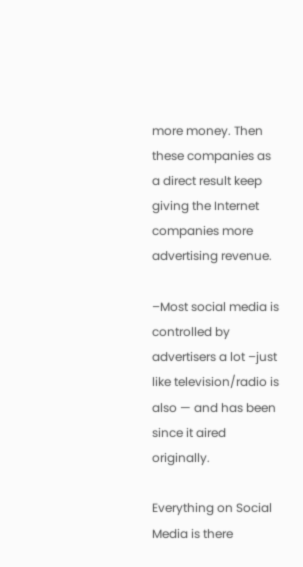more money. Then these companies as a direct result keep  giving the Internet companies more advertising revenue.

–Most social media is controlled by advertisers a lot –just like television/radio is also — and has been since it aired originally.

Everything on Social Media is there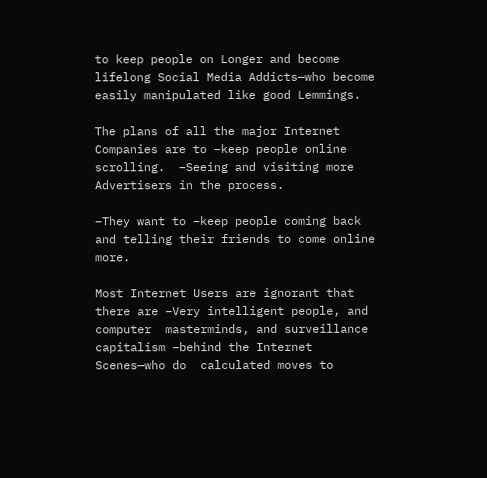to keep people on Longer and become lifelong Social Media Addicts—who become easily manipulated like good Lemmings.

The plans of all the major Internet Companies are to –keep people online scrolling.  –Seeing and visiting more Advertisers in the process.

–They want to –keep people coming back and telling their friends to come online  more.

Most Internet Users are ignorant that there are –Very intelligent people, and computer  masterminds, and surveillance capitalism –behind the Internet Scenes—who do  calculated moves to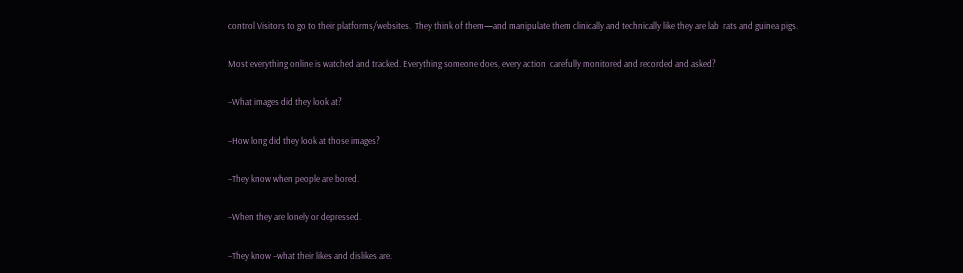control Visitors to go to their platforms/websites.  They think of them—and manipulate them clinically and technically like they are lab  rats and guinea pigs.

Most everything online is watched and tracked. Everything someone does, every action  carefully monitored and recorded and asked?

–What images did they look at?

–How long did they look at those images?

–They know when people are bored.

–When they are lonely or depressed.

–They know –what their likes and dislikes are.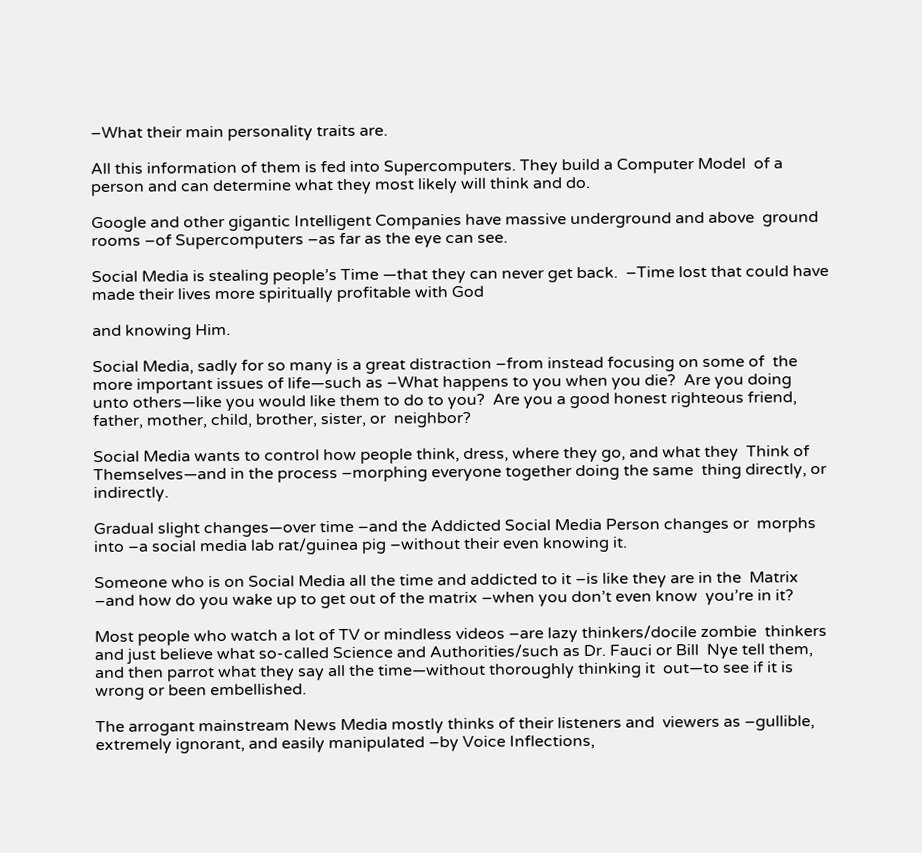–What their main personality traits are.

All this information of them is fed into Supercomputers. They build a Computer Model  of a person and can determine what they most likely will think and do.

Google and other gigantic Intelligent Companies have massive underground and above  ground rooms –of Supercomputers –as far as the eye can see.

Social Media is stealing people’s Time —that they can never get back.  –Time lost that could have made their lives more spiritually profitable with God

and knowing Him.

Social Media, sadly for so many is a great distraction –from instead focusing on some of  the more important issues of life—such as –What happens to you when you die?  Are you doing unto others—like you would like them to do to you?  Are you a good honest righteous friend, father, mother, child, brother, sister, or  neighbor?

Social Media wants to control how people think, dress, where they go, and what they  Think of Themselves—and in the process –morphing everyone together doing the same  thing directly, or indirectly.

Gradual slight changes—over time –and the Addicted Social Media Person changes or  morphs into –a social media lab rat/guinea pig –without their even knowing it.

Someone who is on Social Media all the time and addicted to it –is like they are in the  Matrix –and how do you wake up to get out of the matrix –when you don’t even know  you’re in it?

Most people who watch a lot of TV or mindless videos –are lazy thinkers/docile zombie  thinkers and just believe what so-called Science and Authorities/such as Dr. Fauci or Bill  Nye tell them, and then parrot what they say all the time—without thoroughly thinking it  out—to see if it is wrong or been embellished.

The arrogant mainstream News Media mostly thinks of their listeners and  viewers as –gullible, extremely ignorant, and easily manipulated –by Voice Inflections,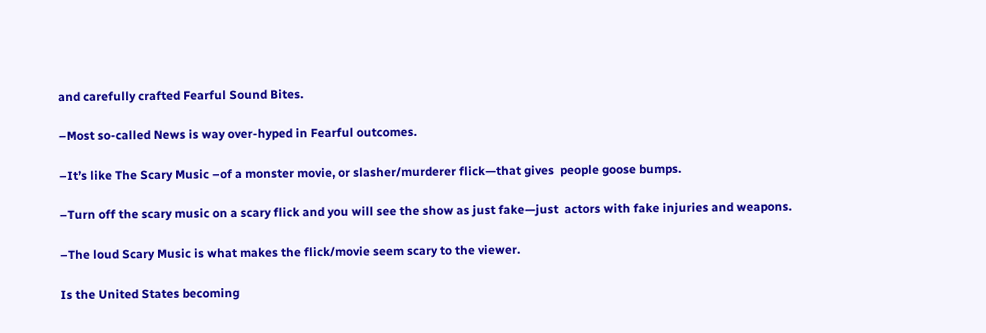and carefully crafted Fearful Sound Bites.

–Most so-called News is way over-hyped in Fearful outcomes.

–It’s like The Scary Music –of a monster movie, or slasher/murderer flick—that gives  people goose bumps.

–Turn off the scary music on a scary flick and you will see the show as just fake—just  actors with fake injuries and weapons.

–The loud Scary Music is what makes the flick/movie seem scary to the viewer.

Is the United States becoming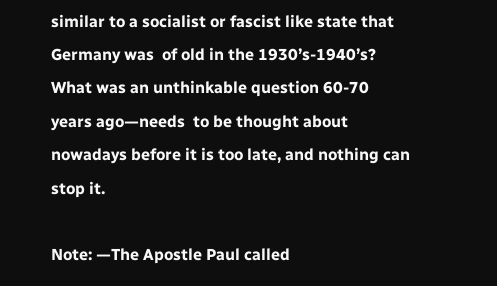similar to a socialist or fascist like state that Germany was  of old in the 1930’s-1940’s? What was an unthinkable question 60-70 years ago—needs  to be thought about nowadays before it is too late, and nothing can stop it.

Note: —The Apostle Paul called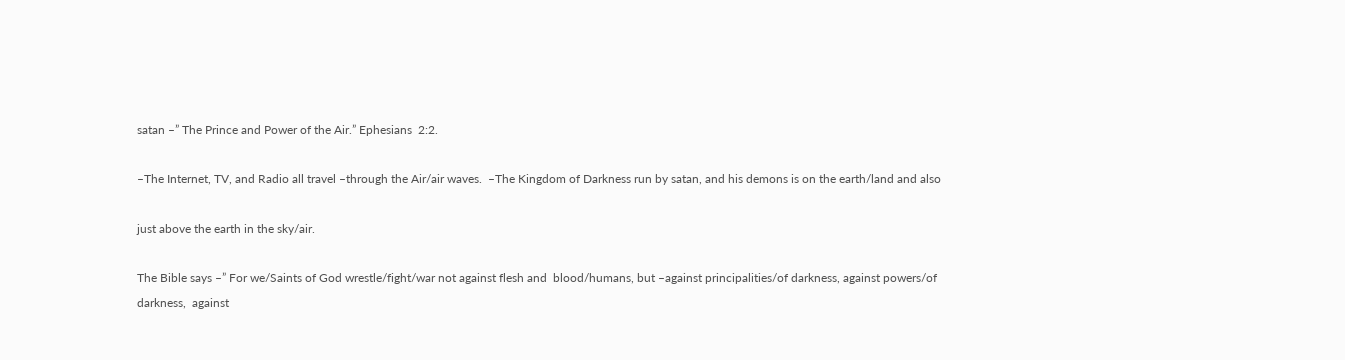satan –” The Prince and Power of the Air.” Ephesians  2:2.

–The Internet, TV, and Radio all travel –through the Air/air waves.  –The Kingdom of Darkness run by satan, and his demons is on the earth/land and also

just above the earth in the sky/air.

The Bible says –” For we/Saints of God wrestle/fight/war not against flesh and  blood/humans, but –against principalities/of darkness, against powers/of darkness,  against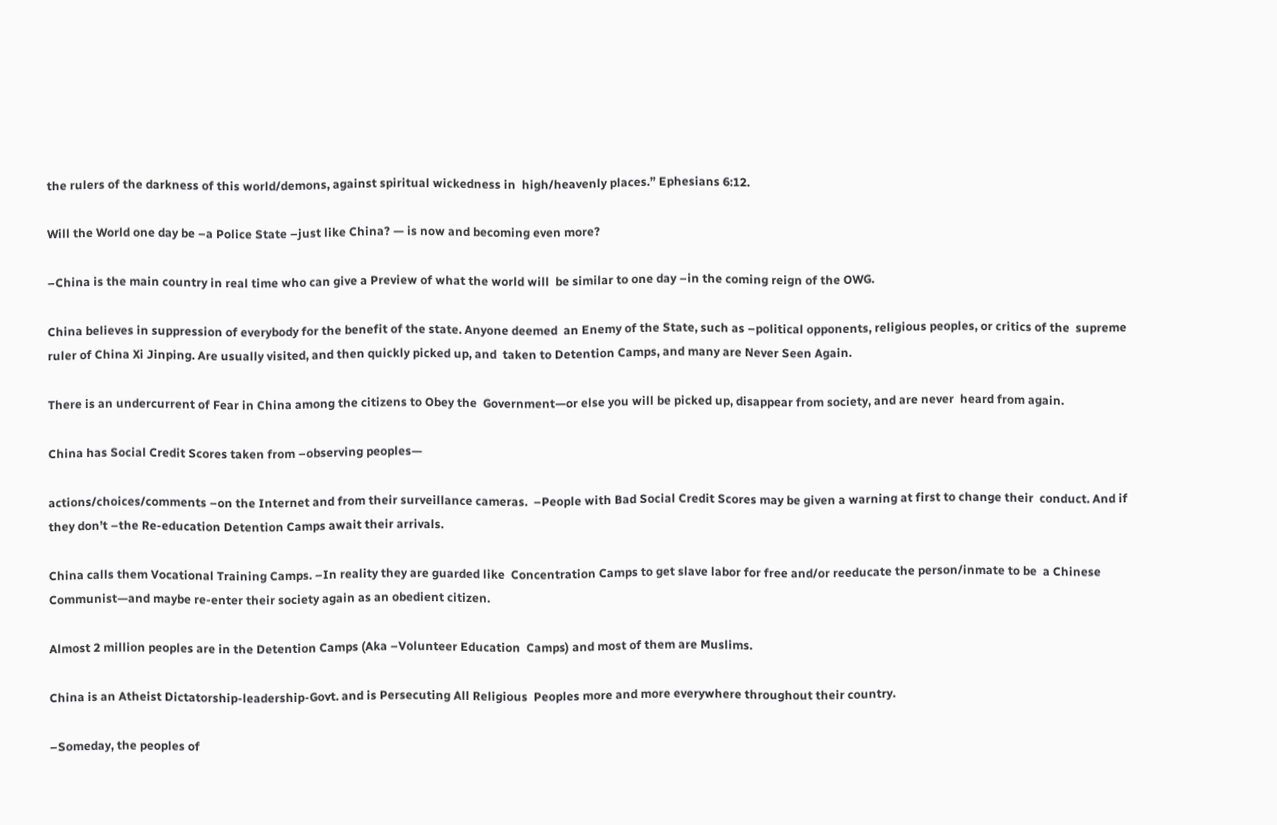the rulers of the darkness of this world/demons, against spiritual wickedness in  high/heavenly places.” Ephesians 6:12.

Will the World one day be –a Police State –just like China? — is now and becoming even more?

–China is the main country in real time who can give a Preview of what the world will  be similar to one day –in the coming reign of the OWG.

China believes in suppression of everybody for the benefit of the state. Anyone deemed  an Enemy of the State, such as –political opponents, religious peoples, or critics of the  supreme ruler of China Xi Jinping. Are usually visited, and then quickly picked up, and  taken to Detention Camps, and many are Never Seen Again.

There is an undercurrent of Fear in China among the citizens to Obey the  Government—or else you will be picked up, disappear from society, and are never  heard from again.

China has Social Credit Scores taken from –observing peoples—

actions/choices/comments –on the Internet and from their surveillance cameras.  –People with Bad Social Credit Scores may be given a warning at first to change their  conduct. And if they don’t –the Re-education Detention Camps await their arrivals.

China calls them Vocational Training Camps. –In reality they are guarded like  Concentration Camps to get slave labor for free and/or reeducate the person/inmate to be  a Chinese Communist—and maybe re-enter their society again as an obedient citizen.

Almost 2 million peoples are in the Detention Camps (Aka –Volunteer Education  Camps) and most of them are Muslims.

China is an Atheist Dictatorship-leadership-Govt. and is Persecuting All Religious  Peoples more and more everywhere throughout their country.

–Someday, the peoples of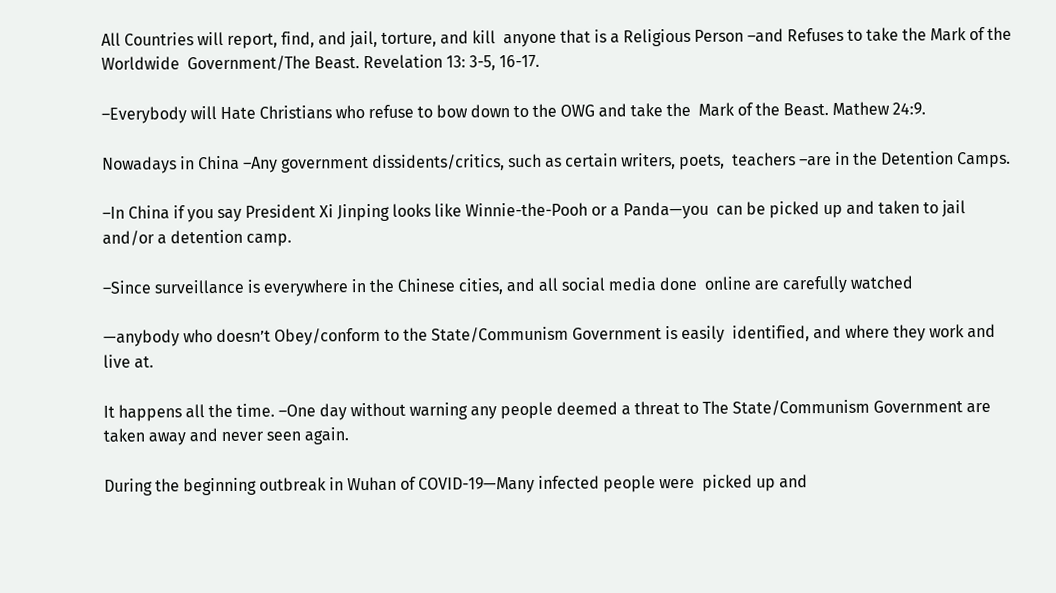All Countries will report, find, and jail, torture, and kill  anyone that is a Religious Person –and Refuses to take the Mark of the Worldwide  Government/The Beast. Revelation 13: 3-5, 16-17.

–Everybody will Hate Christians who refuse to bow down to the OWG and take the  Mark of the Beast. Mathew 24:9.

Nowadays in China –Any government dissidents/critics, such as certain writers, poets,  teachers –are in the Detention Camps.

–In China if you say President Xi Jinping looks like Winnie-the-Pooh or a Panda—you  can be picked up and taken to jail and/or a detention camp.

–Since surveillance is everywhere in the Chinese cities, and all social media done  online are carefully watched

—anybody who doesn’t Obey/conform to the State/Communism Government is easily  identified, and where they work and live at.

It happens all the time. –One day without warning any people deemed a threat to The State/Communism Government are taken away and never seen again.

During the beginning outbreak in Wuhan of COVID-19—Many infected people were  picked up and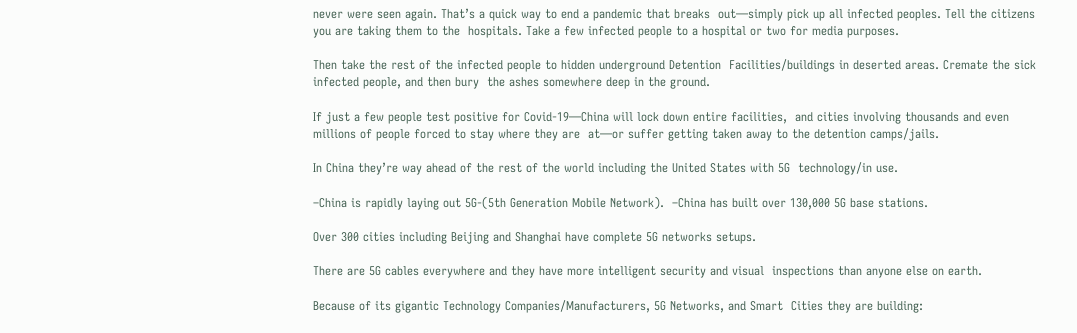never were seen again. That’s a quick way to end a pandemic that breaks  out—simply pick up all infected peoples. Tell the citizens you are taking them to the  hospitals. Take a few infected people to a hospital or two for media purposes.

Then take the rest of the infected people to hidden underground Detention  Facilities/buildings in deserted areas. Cremate the sick infected people, and then bury  the ashes somewhere deep in the ground.

If just a few people test positive for Covid-19—China will lock down entire facilities,  and cities involving thousands and even millions of people forced to stay where they are  at—or suffer getting taken away to the detention camps/jails.

In China they’re way ahead of the rest of the world including the United States with 5G  technology/in use.

–China is rapidly laying out 5G-(5th Generation Mobile Network).  –China has built over 130,000 5G base stations.

Over 300 cities including Beijing and Shanghai have complete 5G networks setups.

There are 5G cables everywhere and they have more intelligent security and visual  inspections than anyone else on earth.

Because of its gigantic Technology Companies/Manufacturers, 5G Networks, and Smart  Cities they are building: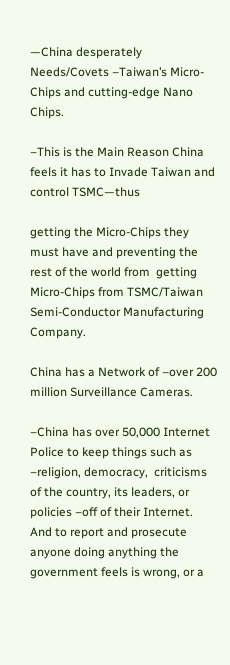—China desperately Needs/Covets –Taiwan’s Micro-Chips and cutting-edge Nano Chips.

–This is the Main Reason China feels it has to Invade Taiwan and control TSMC—thus

getting the Micro-Chips they must have and preventing the rest of the world from  getting Micro-Chips from TSMC/Taiwan Semi-Conductor Manufacturing Company.

China has a Network of –over 200 million Surveillance Cameras.

–China has over 50,000 Internet Police to keep things such as –religion, democracy,  criticisms of the country, its leaders, or policies –off of their Internet.  And to report and prosecute anyone doing anything the government feels is wrong, or a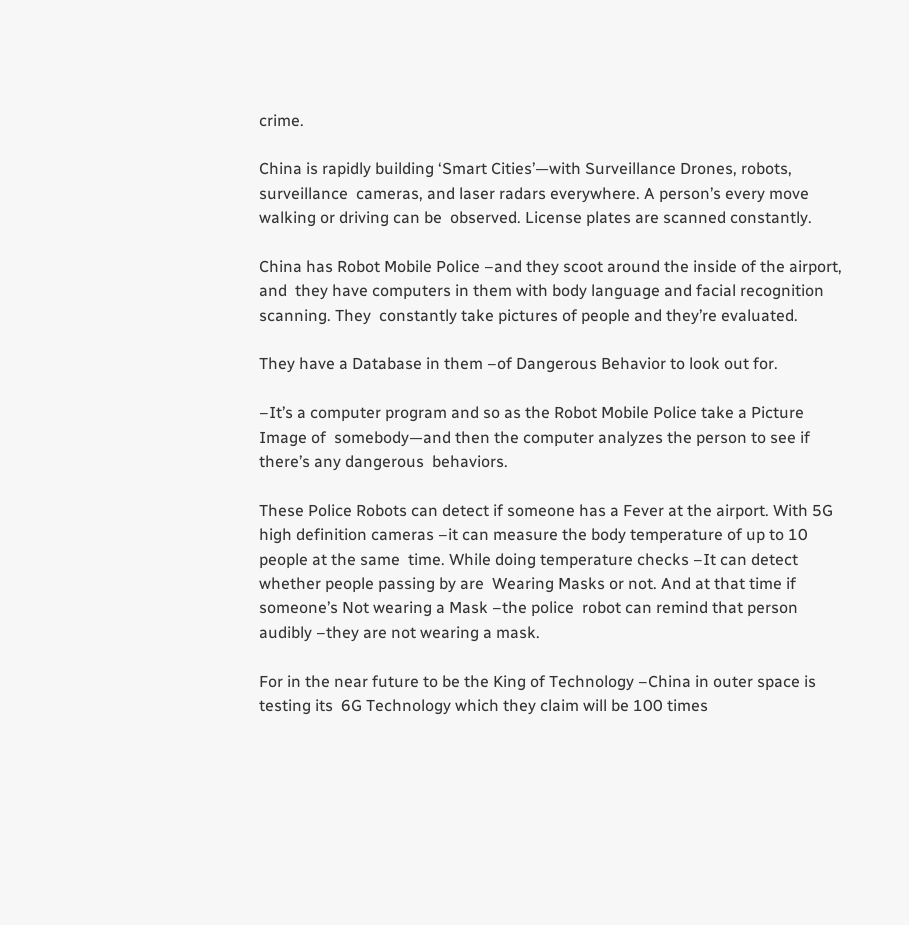crime.

China is rapidly building ‘Smart Cities’—with Surveillance Drones, robots, surveillance  cameras, and laser radars everywhere. A person’s every move walking or driving can be  observed. License plates are scanned constantly.

China has Robot Mobile Police –and they scoot around the inside of the airport, and  they have computers in them with body language and facial recognition scanning. They  constantly take pictures of people and they’re evaluated.

They have a Database in them –of Dangerous Behavior to look out for.

–It’s a computer program and so as the Robot Mobile Police take a Picture Image of  somebody—and then the computer analyzes the person to see if there’s any dangerous  behaviors.

These Police Robots can detect if someone has a Fever at the airport. With 5G high definition cameras –it can measure the body temperature of up to 10 people at the same  time. While doing temperature checks –It can detect whether people passing by are  Wearing Masks or not. And at that time if someone’s Not wearing a Mask –the police  robot can remind that person audibly –they are not wearing a mask.

For in the near future to be the King of Technology –China in outer space is testing its  6G Technology which they claim will be 100 times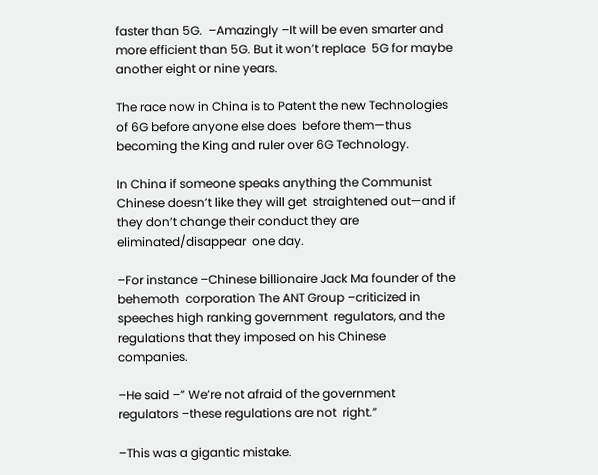faster than 5G.  –Amazingly –It will be even smarter and more efficient than 5G. But it won’t replace  5G for maybe another eight or nine years.

The race now in China is to Patent the new Technologies of 6G before anyone else does  before them—thus becoming the King and ruler over 6G Technology.

In China if someone speaks anything the Communist Chinese doesn’t like they will get  straightened out—and if they don’t change their conduct they are eliminated/disappear  one day.

–For instance –Chinese billionaire Jack Ma founder of the behemoth  corporation The ANT Group –criticized in speeches high ranking government  regulators, and the regulations that they imposed on his Chinese companies.

–He said –” We’re not afraid of the government regulators –these regulations are not  right.”

–This was a gigantic mistake.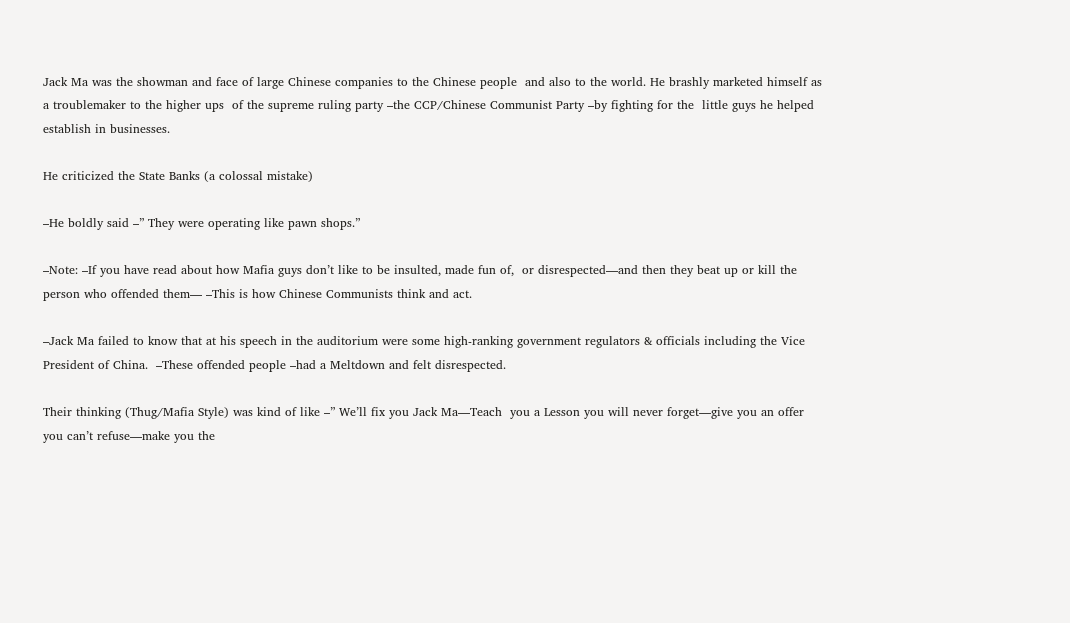Jack Ma was the showman and face of large Chinese companies to the Chinese people  and also to the world. He brashly marketed himself as a troublemaker to the higher ups  of the supreme ruling party –the CCP/Chinese Communist Party –by fighting for the  little guys he helped establish in businesses.

He criticized the State Banks (a colossal mistake)

–He boldly said –” They were operating like pawn shops.”

–Note: –If you have read about how Mafia guys don’t like to be insulted, made fun of,  or disrespected—and then they beat up or kill the person who offended them— –This is how Chinese Communists think and act.

–Jack Ma failed to know that at his speech in the auditorium were some high-ranking government regulators & officials including the Vice President of China.  –These offended people –had a Meltdown and felt disrespected.

Their thinking (Thug/Mafia Style) was kind of like –” We’ll fix you Jack Ma—Teach  you a Lesson you will never forget—give you an offer you can’t refuse—make you the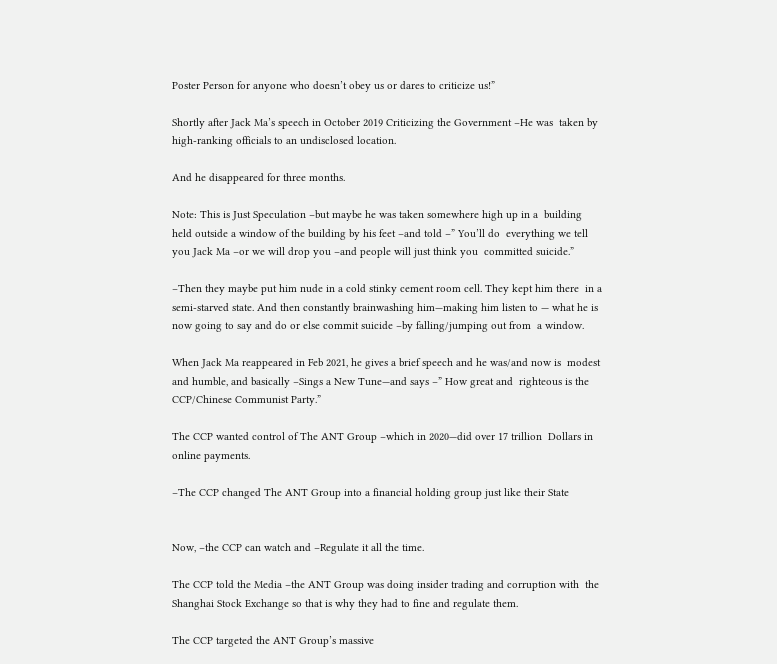Poster Person for anyone who doesn’t obey us or dares to criticize us!”

Shortly after Jack Ma’s speech in October 2019 Criticizing the Government –He was  taken by high-ranking officials to an undisclosed location.

And he disappeared for three months.

Note: This is Just Speculation –but maybe he was taken somewhere high up in a  building held outside a window of the building by his feet –and told –” You’ll do  everything we tell you Jack Ma –or we will drop you –and people will just think you  committed suicide.”

–Then they maybe put him nude in a cold stinky cement room cell. They kept him there  in a semi-starved state. And then constantly brainwashing him—making him listen to — what he is now going to say and do or else commit suicide –by falling/jumping out from  a window.

When Jack Ma reappeared in Feb 2021, he gives a brief speech and he was/and now is  modest and humble, and basically –Sings a New Tune—and says –” How great and  righteous is the CCP/Chinese Communist Party.”

The CCP wanted control of The ANT Group –which in 2020—did over 17 trillion  Dollars in online payments.

–The CCP changed The ANT Group into a financial holding group just like their State


Now, –the CCP can watch and –Regulate it all the time.

The CCP told the Media –the ANT Group was doing insider trading and corruption with  the Shanghai Stock Exchange so that is why they had to fine and regulate them.

The CCP targeted the ANT Group’s massive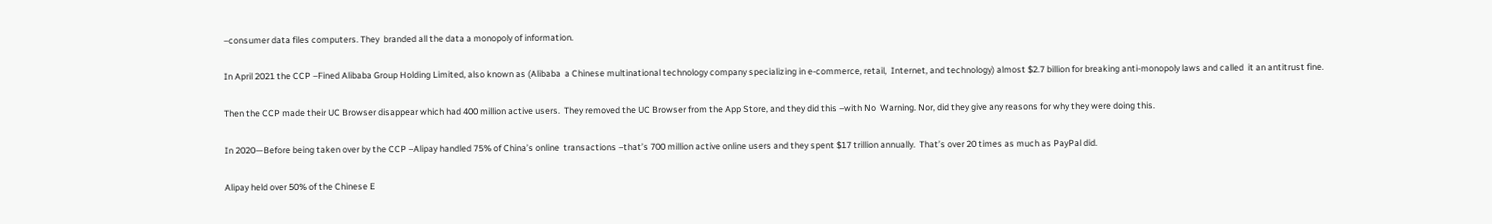–consumer data files computers. They  branded all the data a monopoly of information.

In April 2021 the CCP –Fined Alibaba Group Holding Limited, also known as (Alibaba  a Chinese multinational technology company specializing in e-commerce, retail,  Internet, and technology) almost $2.7 billion for breaking anti-monopoly laws and called  it an antitrust fine.

Then the CCP made their UC Browser disappear which had 400 million active users.  They removed the UC Browser from the App Store, and they did this –with No  Warning. Nor, did they give any reasons for why they were doing this.

In 2020—Before being taken over by the CCP –Alipay handled 75% of China’s online  transactions –that’s 700 million active online users and they spent $17 trillion annually.  That’s over 20 times as much as PayPal did.

Alipay held over 50% of the Chinese E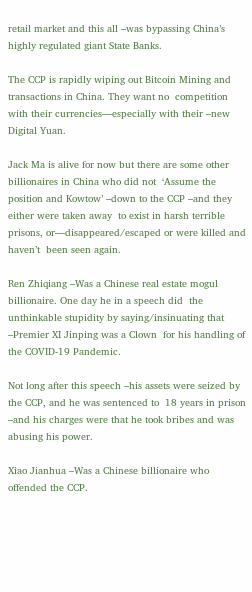retail market and this all –was bypassing China’s  highly regulated giant State Banks.

The CCP is rapidly wiping out Bitcoin Mining and transactions in China. They want no  competition with their currencies—especially with their –new Digital Yuan.

Jack Ma is alive for now but there are some other billionaires in China who did not  ‘Assume the position and Kowtow’ –down to the CCP –and they either were taken away  to exist in harsh terrible prisons, or—disappeared/escaped or were killed and haven’t  been seen again.

Ren Zhiqiang –Was a Chinese real estate mogul billionaire. One day he in a speech did  the unthinkable stupidity by saying/insinuating that –Premier XI Jinping was a Clown  for his handling of the COVID-19 Pandemic.

Not long after this speech –his assets were seized by the CCP, and he was sentenced to  18 years in prison –and his charges were that he took bribes and was abusing his power.

Xiao Jianhua –Was a Chinese billionaire who offended the CCP.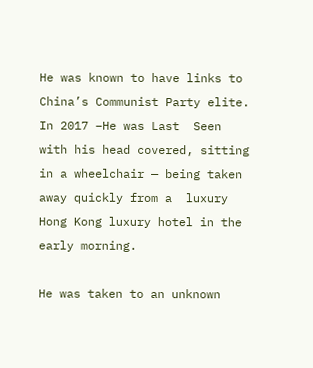He was known to have links to China’s Communist Party elite. In 2017 –He was Last  Seen with his head covered, sitting in a wheelchair — being taken away quickly from a  luxury Hong Kong luxury hotel in the early morning.

He was taken to an unknown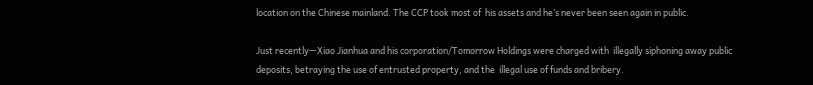location on the Chinese mainland. The CCP took most of  his assets and he’s never been seen again in public.

Just recently—Xiao Jianhua and his corporation/Tomorrow Holdings were charged with  illegally siphoning away public deposits, betraying the use of entrusted property, and the  illegal use of funds and bribery.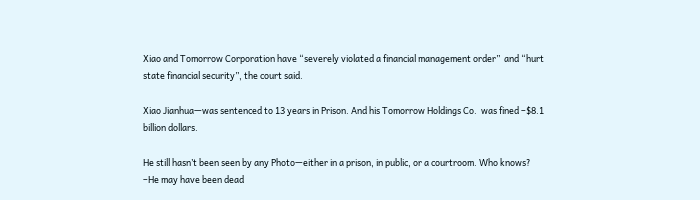Xiao and Tomorrow Corporation have “severely violated a financial management order”  and “hurt state financial security”, the court said.

Xiao Jianhua—was sentenced to 13 years in Prison. And his Tomorrow Holdings Co.  was fined –$8.1 billion dollars.

He still hasn’t been seen by any Photo—either in a prison, in public, or a courtroom. Who knows? –He may have been dead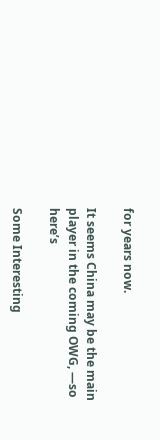for years now.

It seems China may be the main player in the coming OWG, —so here’s

Some Interesting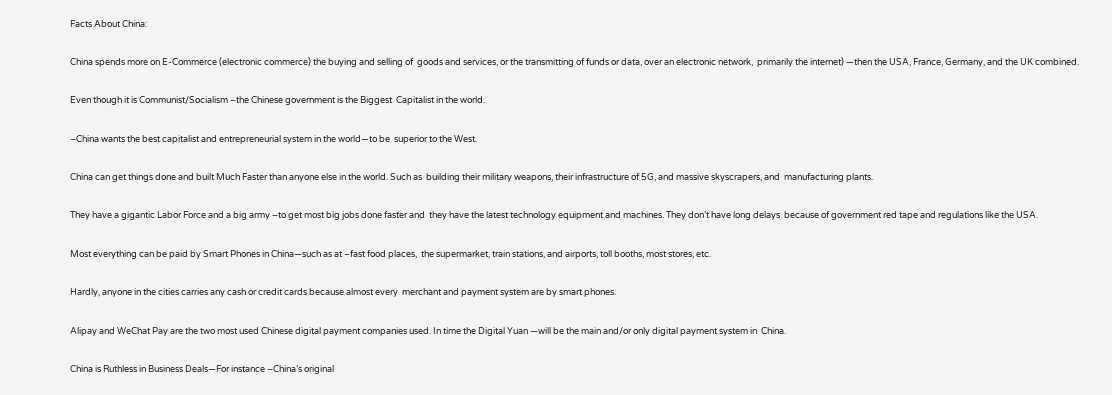Facts About China:

China spends more on E-Commerce (electronic commerce) the buying and selling of  goods and services, or the transmitting of funds or data, over an electronic network,  primarily the internet) —then the USA, France, Germany, and the UK combined.

Even though it is Communist/Socialism –the Chinese government is the Biggest  Capitalist in the world.

–China wants the best capitalist and entrepreneurial system in the world—to be  superior to the West.

China can get things done and built Much Faster than anyone else in the world. Such as  building their military weapons, their infrastructure of 5G, and massive skyscrapers, and  manufacturing plants.

They have a gigantic Labor Force and a big army –to get most big jobs done faster and  they have the latest technology equipment and machines. They don’t have long delays  because of government red tape and regulations like the USA.

Most everything can be paid by Smart Phones in China—such as at –fast food places,  the supermarket, train stations, and airports, toll booths, most stores, etc.

Hardly, anyone in the cities carries any cash or credit cards because almost every  merchant and payment system are by smart phones.

Alipay and WeChat Pay are the two most used Chinese digital payment companies used. In time the Digital Yuan —will be the main and/or only digital payment system in  China.

China is Ruthless in Business Deals—For instance –China’s original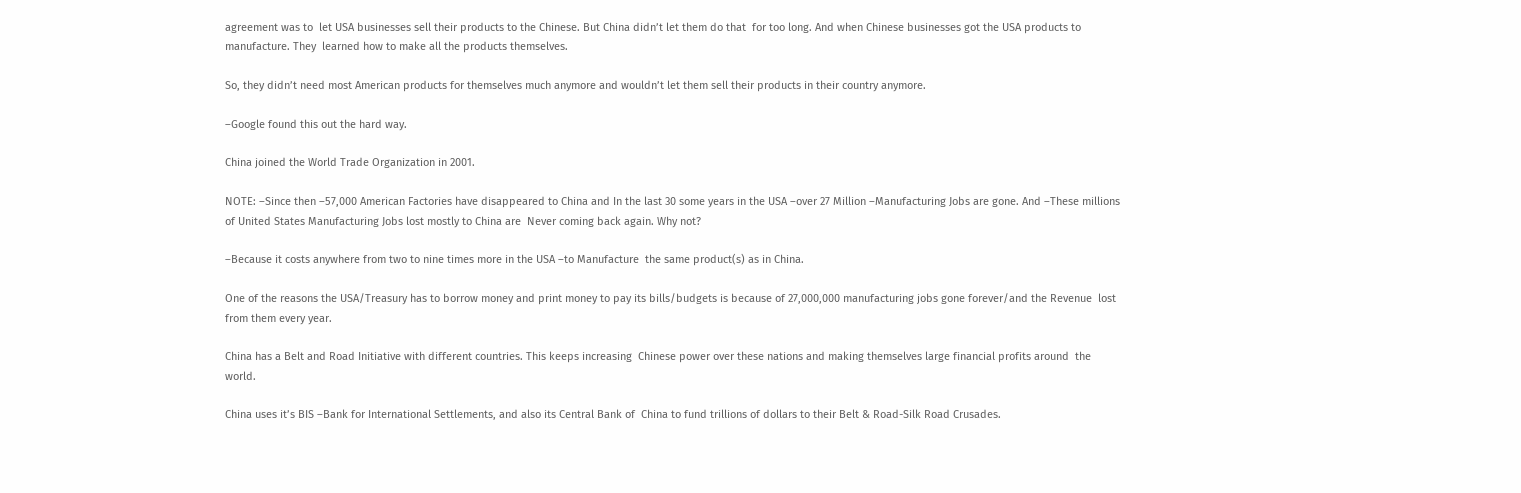agreement was to  let USA businesses sell their products to the Chinese. But China didn’t let them do that  for too long. And when Chinese businesses got the USA products to manufacture. They  learned how to make all the products themselves.

So, they didn’t need most American products for themselves much anymore and wouldn’t let them sell their products in their country anymore.

–Google found this out the hard way.

China joined the World Trade Organization in 2001.

NOTE: –Since then –57,000 American Factories have disappeared to China and In the last 30 some years in the USA –over 27 Million –Manufacturing Jobs are gone. And –These millions of United States Manufacturing Jobs lost mostly to China are  Never coming back again. Why not?

–Because it costs anywhere from two to nine times more in the USA –to Manufacture  the same product(s) as in China.

One of the reasons the USA/Treasury has to borrow money and print money to pay its bills/budgets is because of 27,000,000 manufacturing jobs gone forever/and the Revenue  lost from them every year.

China has a Belt and Road Initiative with different countries. This keeps increasing  Chinese power over these nations and making themselves large financial profits around  the world.

China uses it’s BIS –Bank for International Settlements, and also its Central Bank of  China to fund trillions of dollars to their Belt & Road-Silk Road Crusades.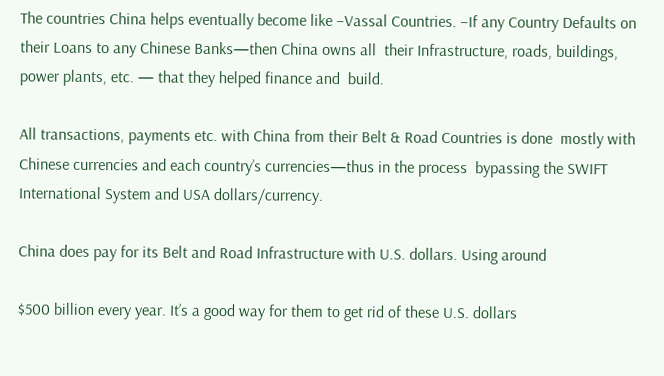The countries China helps eventually become like –Vassal Countries. –If any Country Defaults on their Loans to any Chinese Banks—then China owns all  their Infrastructure, roads, buildings, power plants, etc. — that they helped finance and  build.

All transactions, payments etc. with China from their Belt & Road Countries is done  mostly with Chinese currencies and each country’s currencies—thus in the process  bypassing the SWIFT International System and USA dollars/currency.

China does pay for its Belt and Road Infrastructure with U.S. dollars. Using around

$500 billion every year. It’s a good way for them to get rid of these U.S. dollars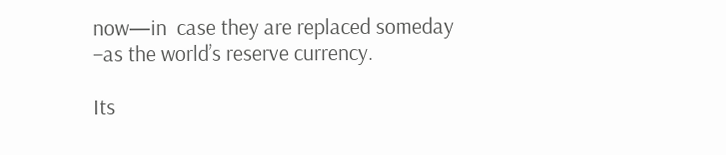now—in  case they are replaced someday –as the world’s reserve currency.

Its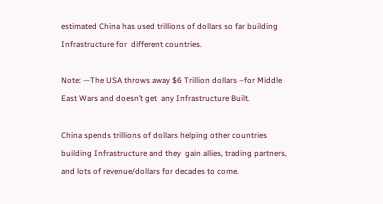estimated China has used trillions of dollars so far building Infrastructure for  different countries.

Note: —The USA throws away $6 Trillion dollars –for Middle East Wars and doesn’t get  any Infrastructure Built.

China spends trillions of dollars helping other countries building Infrastructure and they  gain allies, trading partners, and lots of revenue/dollars for decades to come.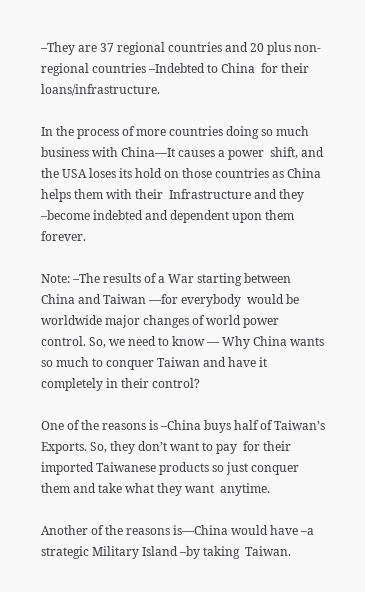–They are 37 regional countries and 20 plus non-regional countries –Indebted to China  for their loans/infrastructure.

In the process of more countries doing so much business with China—It causes a power  shift, and the USA loses its hold on those countries as China helps them with their  Infrastructure and they –become indebted and dependent upon them forever.

Note: –The results of a War starting between China and Taiwan —for everybody  would be worldwide major changes of world power control. So, we need to know — Why China wants so much to conquer Taiwan and have it  completely in their control?

One of the reasons is –China buys half of Taiwan’s Exports. So, they don’t want to pay  for their imported Taiwanese products so just conquer them and take what they want  anytime.

Another of the reasons is—China would have –a strategic Military Island –by taking  Taiwan.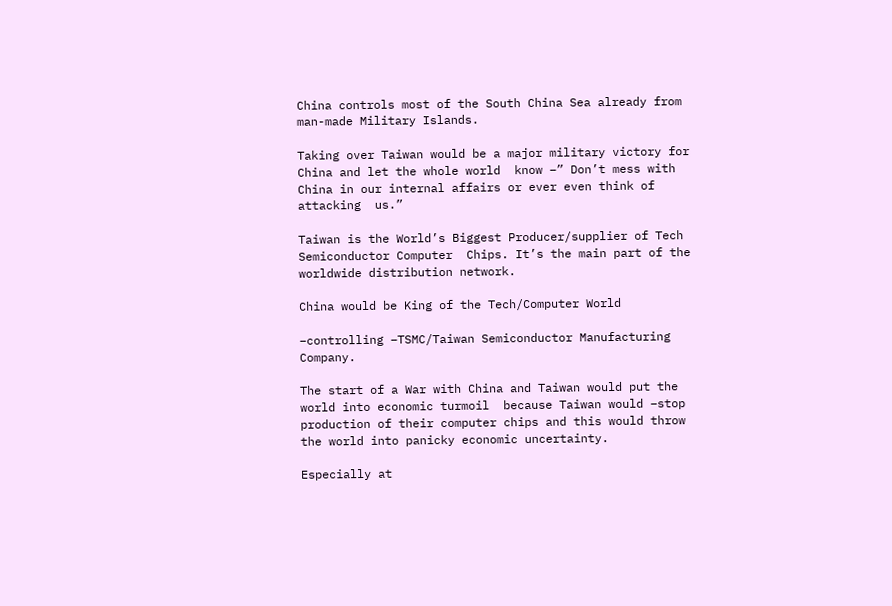China controls most of the South China Sea already from man-made Military Islands.

Taking over Taiwan would be a major military victory for China and let the whole world  know –” Don’t mess with China in our internal affairs or ever even think of attacking  us.”

Taiwan is the World’s Biggest Producer/supplier of Tech Semiconductor Computer  Chips. It’s the main part of the worldwide distribution network.

China would be King of the Tech/Computer World

–controlling –TSMC/Taiwan Semiconductor Manufacturing Company.

The start of a War with China and Taiwan would put the world into economic turmoil  because Taiwan would –stop production of their computer chips and this would throw  the world into panicky economic uncertainty.

Especially at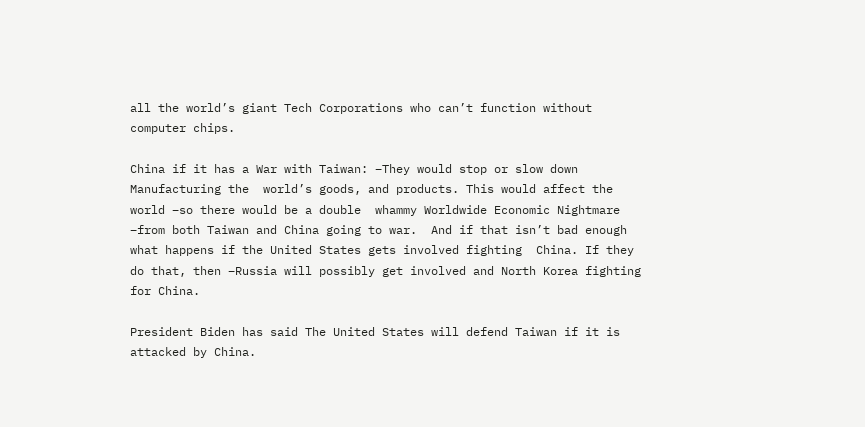all the world’s giant Tech Corporations who can’t function without  computer chips.

China if it has a War with Taiwan: –They would stop or slow down Manufacturing the  world’s goods, and products. This would affect the world –so there would be a double  whammy Worldwide Economic Nightmare –from both Taiwan and China going to war.  And if that isn’t bad enough what happens if the United States gets involved fighting  China. If they do that, then –Russia will possibly get involved and North Korea fighting  for China.

President Biden has said The United States will defend Taiwan if it is attacked by China.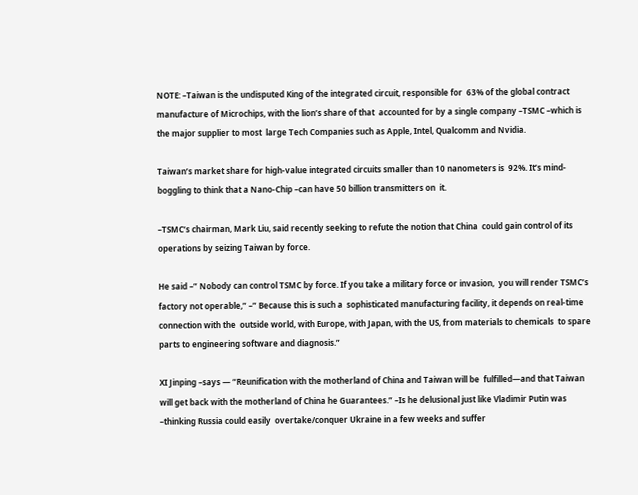NOTE: –Taiwan is the undisputed King of the integrated circuit, responsible for  63% of the global contract manufacture of Microchips, with the lion’s share of that  accounted for by a single company –TSMC –which is the major supplier to most  large Tech Companies such as Apple, Intel, Qualcomm and Nvidia.

Taiwan’s market share for high-value integrated circuits smaller than 10 nanometers is  92%. It’s mind-boggling to think that a Nano-Chip –can have 50 billion transmitters on  it.

–TSMC’s chairman, Mark Liu, said recently seeking to refute the notion that China  could gain control of its operations by seizing Taiwan by force.

He said –” Nobody can control TSMC by force. If you take a military force or invasion,  you will render TSMC’s factory not operable,” –” Because this is such a  sophisticated manufacturing facility, it depends on real-time connection with the  outside world, with Europe, with Japan, with the US, from materials to chemicals  to spare parts to engineering software and diagnosis.”

XI Jinping –says — “Reunification with the motherland of China and Taiwan will be  fulfilled—and that Taiwan will get back with the motherland of China he Guarantees.” –Is he delusional just like Vladimir Putin was –thinking Russia could easily  overtake/conquer Ukraine in a few weeks and suffer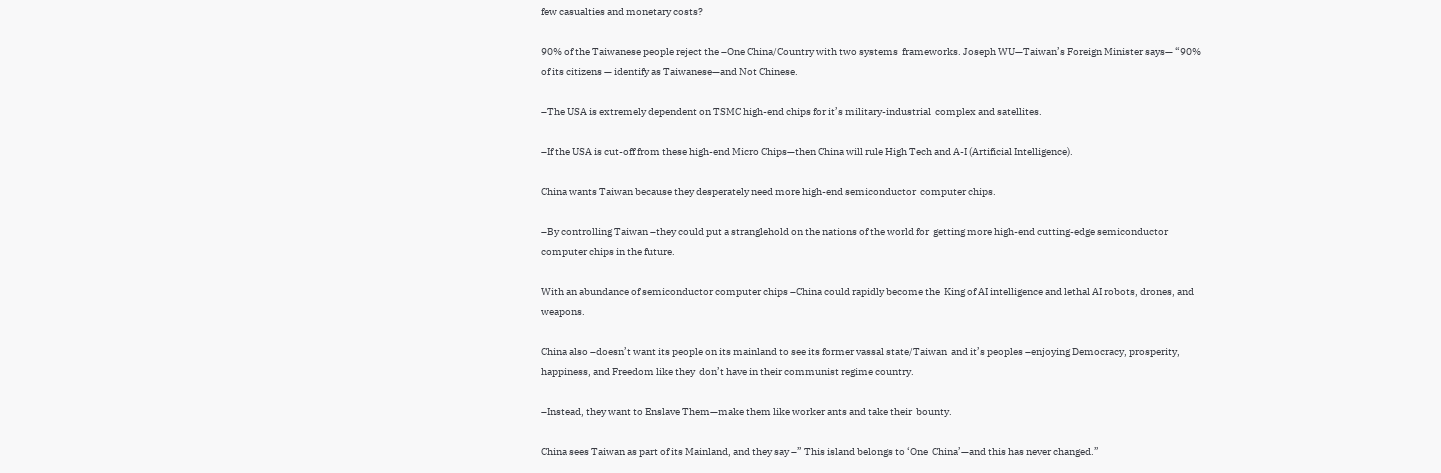few casualties and monetary costs?

90% of the Taiwanese people reject the –One China/Country with two systems  frameworks. Joseph WU—Taiwan’s Foreign Minister says— “90% of its citizens — identify as Taiwanese—and Not Chinese.

–The USA is extremely dependent on TSMC high-end chips for it’s military-industrial  complex and satellites.

–If the USA is cut-off from these high-end Micro Chips—then China will rule High Tech and A-I (Artificial Intelligence).

China wants Taiwan because they desperately need more high-end semiconductor  computer chips.

–By controlling Taiwan –they could put a stranglehold on the nations of the world for  getting more high-end cutting-edge semiconductor computer chips in the future.

With an abundance of semiconductor computer chips –China could rapidly become the  King of AI intelligence and lethal AI robots, drones, and weapons.

China also –doesn’t want its people on its mainland to see its former vassal state/Taiwan  and it’s peoples –enjoying Democracy, prosperity, happiness, and Freedom like they  don’t have in their communist regime country.

–Instead, they want to Enslave Them—make them like worker ants and take their  bounty.

China sees Taiwan as part of its Mainland, and they say –” This island belongs to ‘One  China’—and this has never changed.”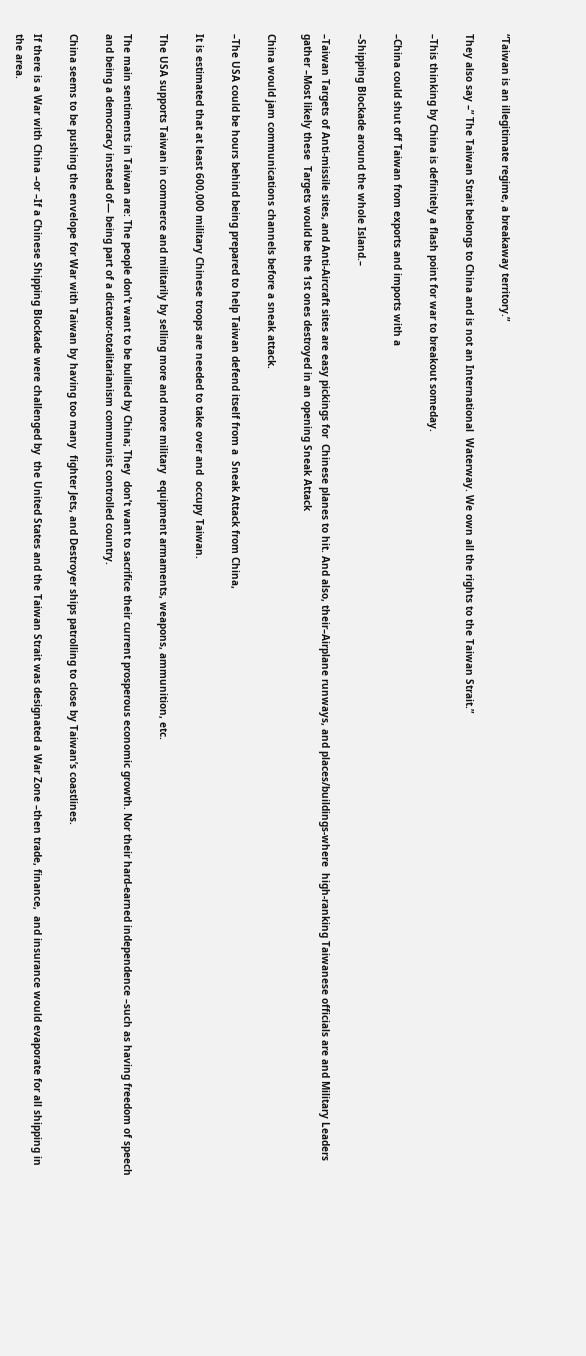“Taiwan is an illegitimate regime, a breakaway territory.”

They also say –” The Taiwan Strait belongs to China and is not an International  Waterway. We own all the rights to the Taiwan Strait.”

–This thinking by China is definitely a flash point for war to breakout someday.

–China could shut off Taiwan from exports and imports with a

–Shipping Blockade around the whole Island.–

–Taiwan Targets of Anti-missile sites, and Anti-Aircraft sites are easy pickings for  Chinese planes to hit. And also, their–Airplane runways, and places/buildings-where  high-ranking Taiwanese officials are and Military Leaders gather –Most likely these  Targets would be the 1st ones destroyed in an opening Sneak Attack

China would jam communications channels before a sneak attack.

–The USA could be hours behind being prepared to help Taiwan defend itself from a  Sneak Attack from China,

It is estimated that at least 600,000 military Chinese troops are needed to take over and  occupy Taiwan.

The USA supports Taiwan in commerce and militarily by selling more and more military  equipment armaments, weapons, ammunition, etc.

The main sentiments in Taiwan are: The people don’t want to be bullied by China; They  don’t want to sacrifice their current prosperous economic growth. Nor their hard-earned independence –such as having freedom of speech and being a democracy instead of— being part of a dictator-totalitarianism communist controlled country.

China seems to be pushing the envelope for War with Taiwan by having too many  fighter Jets, and Destroyer ships patrolling to close by Taiwan’s coastlines.

If there is a War with China –or –If a Chinese Shipping Blockade were challenged by  the United States and the Taiwan Strait was designated a War Zone –then trade, finance,  and insurance would evaporate for all shipping in the area.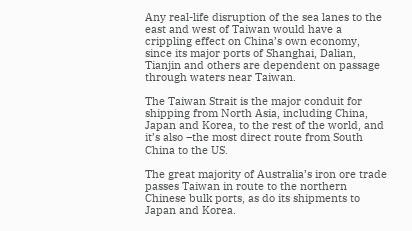Any real-life disruption of the sea lanes to the east and west of Taiwan would have a  crippling effect on China’s own economy, since its major ports of Shanghai, Dalian,  Tianjin and others are dependent on passage through waters near Taiwan.

The Taiwan Strait is the major conduit for shipping from North Asia, including China,  Japan and Korea, to the rest of the world, and it’s also –the most direct route from South  China to the US.

The great majority of Australia’s iron ore trade passes Taiwan in route to the northern  Chinese bulk ports, as do its shipments to Japan and Korea.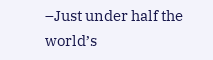–Just under half the world’s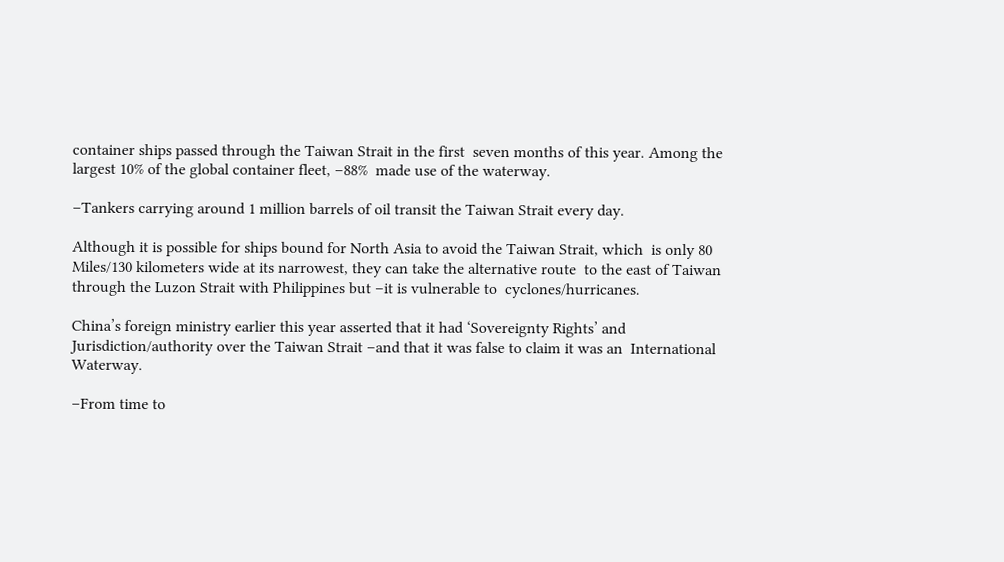container ships passed through the Taiwan Strait in the first  seven months of this year. Among the largest 10% of the global container fleet, –88%  made use of the waterway.

–Tankers carrying around 1 million barrels of oil transit the Taiwan Strait every day.

Although it is possible for ships bound for North Asia to avoid the Taiwan Strait, which  is only 80 Miles/130 kilometers wide at its narrowest, they can take the alternative route  to the east of Taiwan through the Luzon Strait with Philippines but –it is vulnerable to  cyclones/hurricanes.

China’s foreign ministry earlier this year asserted that it had ‘Sovereignty Rights’ and  Jurisdiction/authority over the Taiwan Strait –and that it was false to claim it was an  International Waterway.

–From time to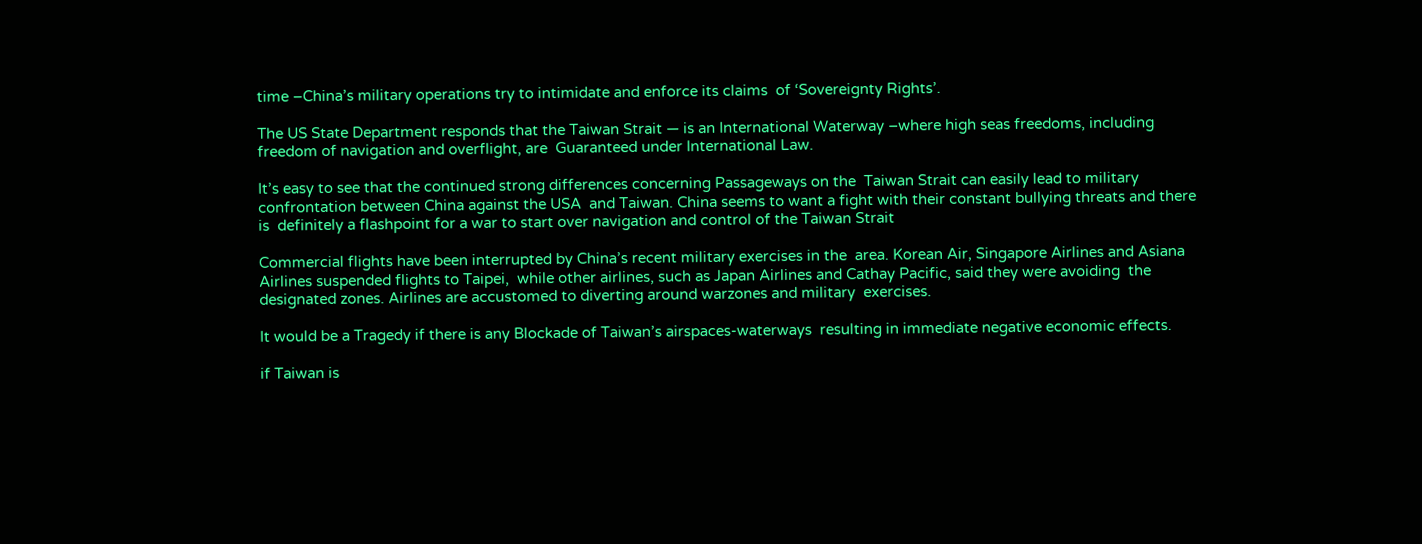time –China’s military operations try to intimidate and enforce its claims  of ‘Sovereignty Rights’.

The US State Department responds that the Taiwan Strait — is an International Waterway –where high seas freedoms, including freedom of navigation and overflight, are  Guaranteed under International Law.

It’s easy to see that the continued strong differences concerning Passageways on the  Taiwan Strait can easily lead to military confrontation between China against the USA  and Taiwan. China seems to want a fight with their constant bullying threats and there is  definitely a flashpoint for a war to start over navigation and control of the Taiwan Strait

Commercial flights have been interrupted by China’s recent military exercises in the  area. Korean Air, Singapore Airlines and Asiana Airlines suspended flights to Taipei,  while other airlines, such as Japan Airlines and Cathay Pacific, said they were avoiding  the designated zones. Airlines are accustomed to diverting around warzones and military  exercises.

It would be a Tragedy if there is any Blockade of Taiwan’s airspaces-waterways  resulting in immediate negative economic effects.

if Taiwan is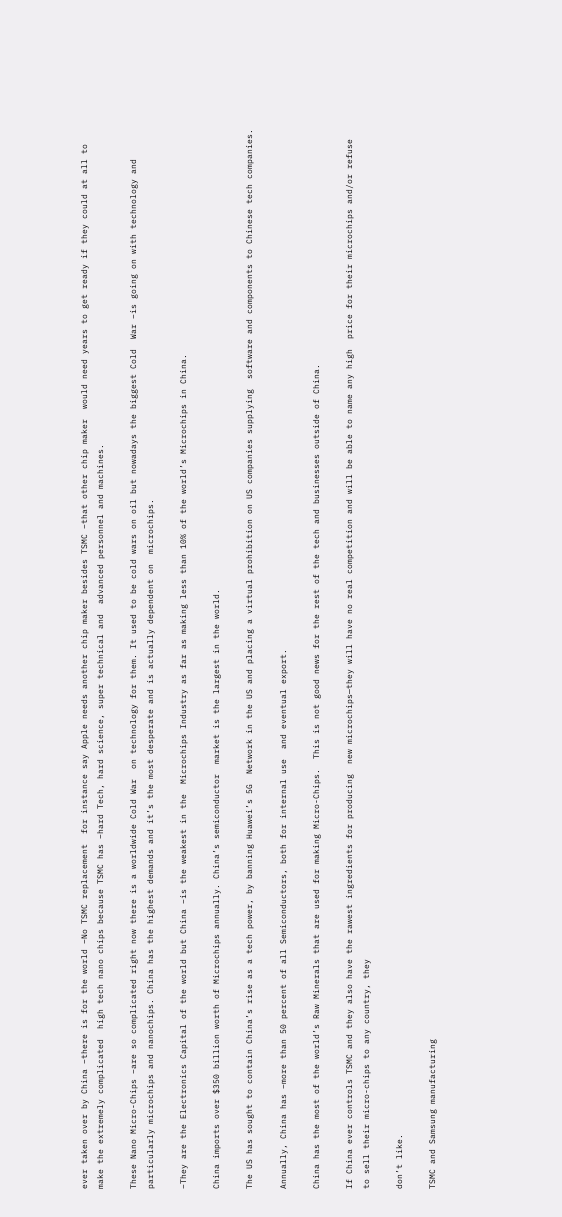ever taken over by China –there is for the world –No TSMC replacement  for instance say Apple needs another chip maker besides TSMC –that other chip maker  would need years to get ready if they could at all to make the extremely complicated  high tech nano chips because TSMC has –hard Tech, hard science, super technical and  advanced personnel and machines.

These Nano Micro-Chips –are so complicated right now there is a worldwide Cold War  on technology for them. It used to be cold wars on oil but nowadays the biggest Cold  War –is going on with technology and particularly microchips and nanochips. China has the highest demands and it’s the most desperate and is actually dependent on  microchips.

–They are the Electronics Capital of the world but China –is the weakest in the  Microchips Industry as far as making less than 10% of the world’s Microchips in China.

China imports over $350 billion worth of Microchips annually. China’s semiconductor  market is the largest in the world.

The US has sought to contain China’s rise as a tech power, by banning Huawei’s 5G  Network in the US and placing a virtual prohibition on US companies supplying  software and components to Chinese tech companies.

Annually, China has –more than 50 percent of all Semiconductors, both for internal use  and eventual export.

China has the most of the world’s Raw Minerals that are used for making Micro-Chips.  This is not good news for the rest of the tech and businesses outside of China.

If China ever controls TSMC and they also have the rawest ingredients for producing  new microchips—they will have no real competition and will be able to name any high  price for their microchips and/or refuse to sell their micro-chips to any country, they

don’t like.

TSMC and Samsung manufacturing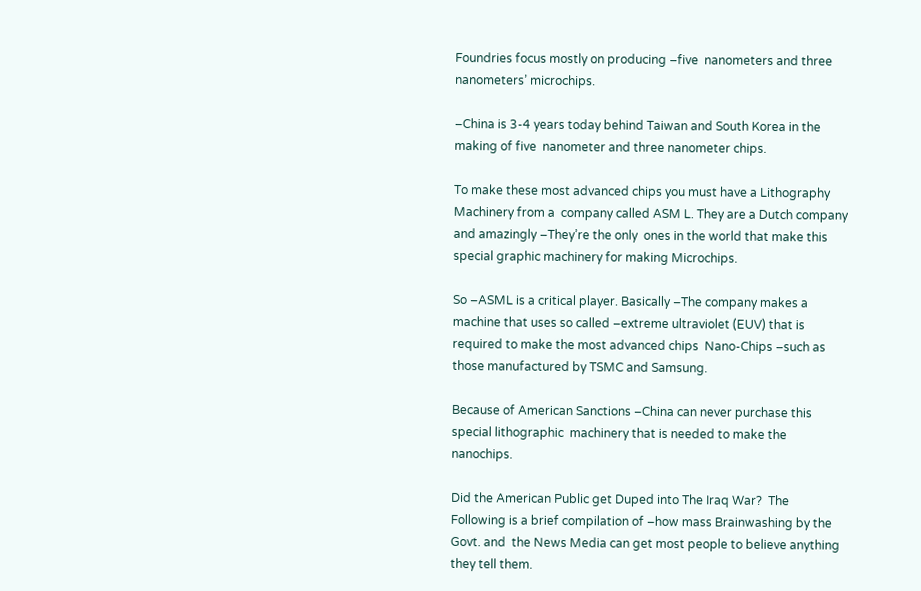Foundries focus mostly on producing –five  nanometers and three nanometers’ microchips.

–China is 3-4 years today behind Taiwan and South Korea in the making of five  nanometer and three nanometer chips.

To make these most advanced chips you must have a Lithography Machinery from a  company called ASM L. They are a Dutch company and amazingly –They’re the only  ones in the world that make this special graphic machinery for making Microchips.

So –ASML is a critical player. Basically –The company makes a machine that uses so called –extreme ultraviolet (EUV) that is required to make the most advanced chips  Nano-Chips –such as those manufactured by TSMC and Samsung.

Because of American Sanctions –China can never purchase this special lithographic  machinery that is needed to make the nanochips.

Did the American Public get Duped into The Iraq War?  The Following is a brief compilation of –how mass Brainwashing by the Govt. and  the News Media can get most people to believe anything they tell them.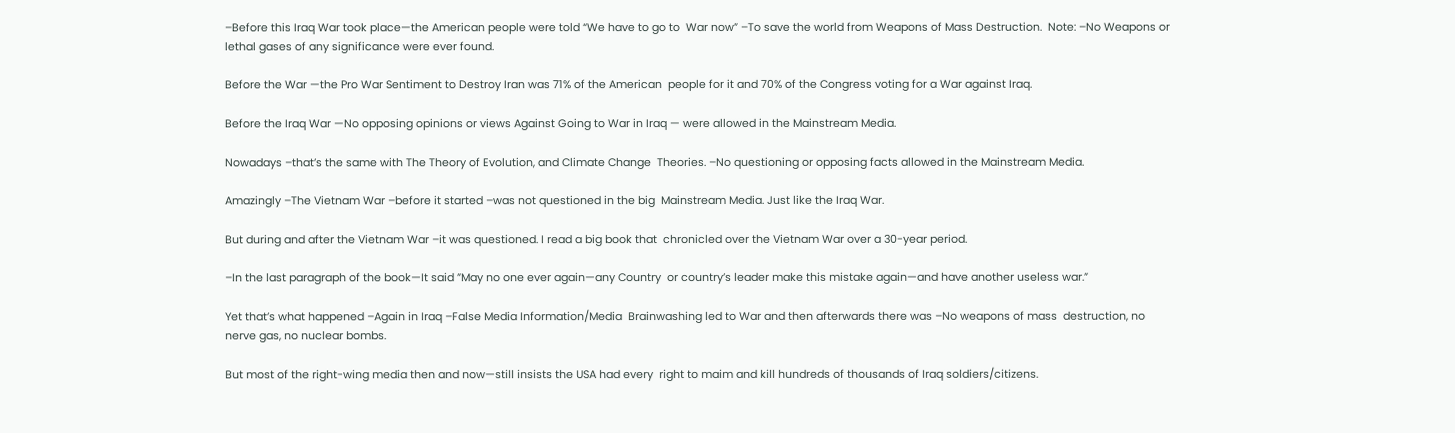–Before this Iraq War took place—the American people were told “We have to go to  War now” –To save the world from Weapons of Mass Destruction.  Note: –No Weapons or lethal gases of any significance were ever found.

Before the War —the Pro War Sentiment to Destroy Iran was 71% of the American  people for it and 70% of the Congress voting for a War against Iraq.

Before the Iraq War —No opposing opinions or views Against Going to War in Iraq — were allowed in the Mainstream Media.

Nowadays –that’s the same with The Theory of Evolution, and Climate Change  Theories. –No questioning or opposing facts allowed in the Mainstream Media.

Amazingly –The Vietnam War –before it started –was not questioned in the big  Mainstream Media. Just like the Iraq War.

But during and after the Vietnam War –it was questioned. I read a big book that  chronicled over the Vietnam War over a 30-year period.

–In the last paragraph of the book—It said ”May no one ever again—any Country  or country’s leader make this mistake again—and have another useless war.”

Yet that’s what happened –Again in Iraq –False Media Information/Media  Brainwashing led to War and then afterwards there was –No weapons of mass  destruction, no nerve gas, no nuclear bombs.

But most of the right-wing media then and now—still insists the USA had every  right to maim and kill hundreds of thousands of Iraq soldiers/citizens.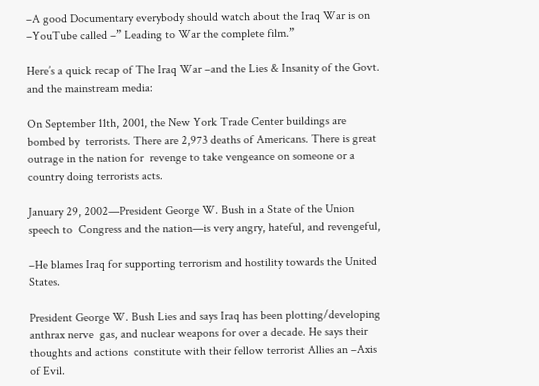–A good Documentary everybody should watch about the Iraq War is on  –YouTube called –” Leading to War the complete film.”

Here’s a quick recap of The Iraq War –and the Lies & Insanity of the Govt.  and the mainstream media:

On September 11th, 2001, the New York Trade Center buildings are bombed by  terrorists. There are 2,973 deaths of Americans. There is great outrage in the nation for  revenge to take vengeance on someone or a country doing terrorists acts.

January 29, 2002—President George W. Bush in a State of the Union speech to  Congress and the nation—is very angry, hateful, and revengeful,

–He blames Iraq for supporting terrorism and hostility towards the United States.

President George W. Bush Lies and says Iraq has been plotting/developing anthrax nerve  gas, and nuclear weapons for over a decade. He says their thoughts and actions  constitute with their fellow terrorist Allies an –Axis of Evil.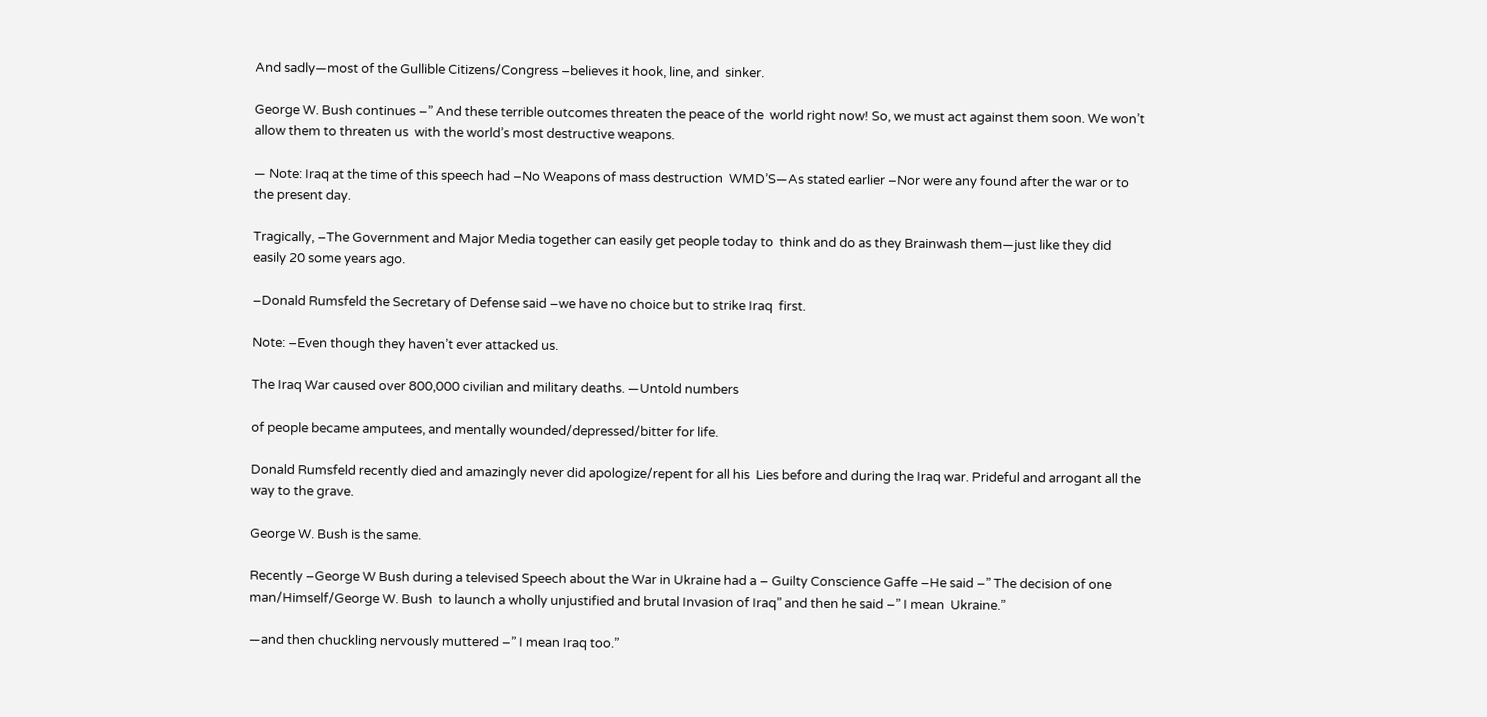And sadly—most of the Gullible Citizens/Congress –believes it hook, line, and  sinker.

George W. Bush continues –” And these terrible outcomes threaten the peace of the  world right now! So, we must act against them soon. We won’t allow them to threaten us  with the world’s most destructive weapons.

— Note: Iraq at the time of this speech had –No Weapons of mass destruction  WMD’S—As stated earlier –Nor were any found after the war or to the present day.

Tragically, –The Government and Major Media together can easily get people today to  think and do as they Brainwash them—just like they did easily 20 some years ago.

–Donald Rumsfeld the Secretary of Defense said –we have no choice but to strike Iraq  first.

Note: –Even though they haven’t ever attacked us.

The Iraq War caused over 800,000 civilian and military deaths. —Untold numbers

of people became amputees, and mentally wounded/depressed/bitter for life.

Donald Rumsfeld recently died and amazingly never did apologize/repent for all his  Lies before and during the Iraq war. Prideful and arrogant all the way to the grave.

George W. Bush is the same.

Recently –George W Bush during a televised Speech about the War in Ukraine had a – Guilty Conscience Gaffe –He said –” The decision of one man/Himself/George W. Bush  to launch a wholly unjustified and brutal Invasion of Iraq” and then he said –” I mean  Ukraine.”

—and then chuckling nervously muttered –” I mean Iraq too.”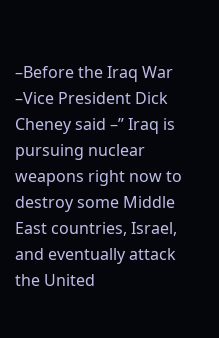–Before the Iraq War –Vice President Dick Cheney said –” Iraq is pursuing nuclear  weapons right now to destroy some Middle East countries, Israel, and eventually attack  the United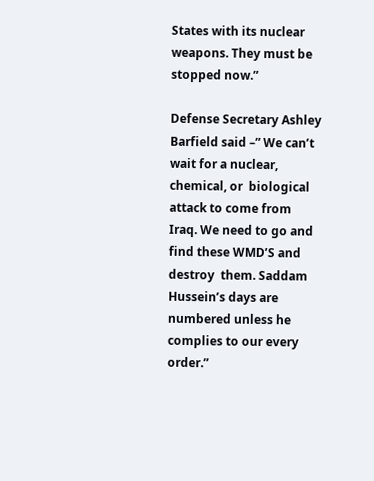States with its nuclear weapons. They must be stopped now.”

Defense Secretary Ashley Barfield said –” We can’t wait for a nuclear, chemical, or  biological attack to come from Iraq. We need to go and find these WMD’S and destroy  them. Saddam Hussein’s days are numbered unless he complies to our every order.”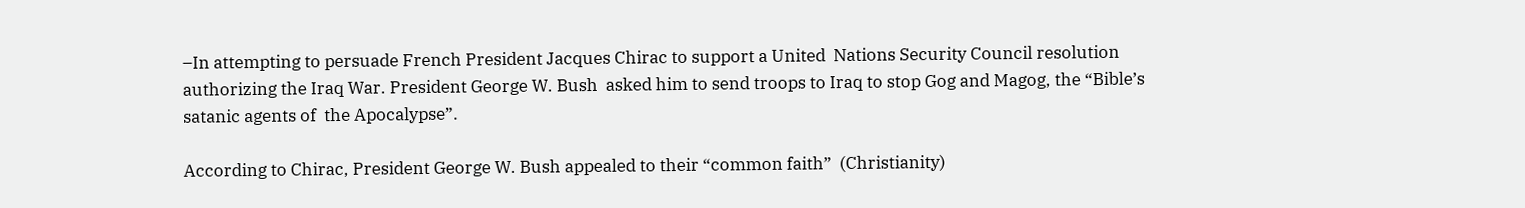–In attempting to persuade French President Jacques Chirac to support a United  Nations Security Council resolution authorizing the Iraq War. President George W. Bush  asked him to send troops to Iraq to stop Gog and Magog, the “Bible’s satanic agents of  the Apocalypse”.

According to Chirac, President George W. Bush appealed to their “common faith”  (Christianity)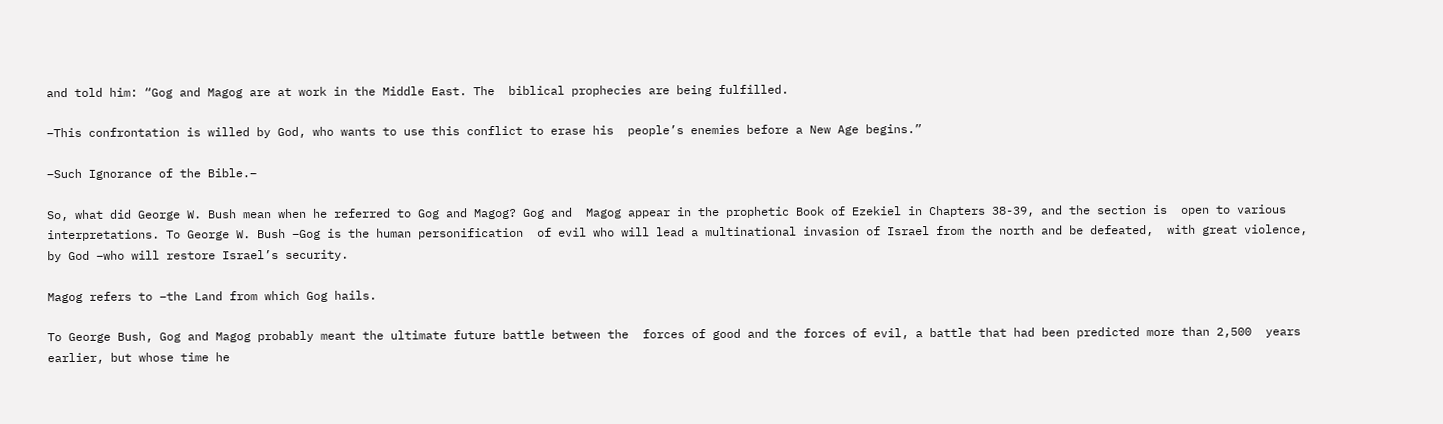and told him: “Gog and Magog are at work in the Middle East. The  biblical prophecies are being fulfilled.

–This confrontation is willed by God, who wants to use this conflict to erase his  people’s enemies before a New Age begins.”

–Such Ignorance of the Bible.–

So, what did George W. Bush mean when he referred to Gog and Magog? Gog and  Magog appear in the prophetic Book of Ezekiel in Chapters 38-39, and the section is  open to various interpretations. To George W. Bush –Gog is the human personification  of evil who will lead a multinational invasion of Israel from the north and be defeated,  with great violence, by God –who will restore Israel’s security.

Magog refers to –the Land from which Gog hails.

To George Bush, Gog and Magog probably meant the ultimate future battle between the  forces of good and the forces of evil, a battle that had been predicted more than 2,500  years earlier, but whose time he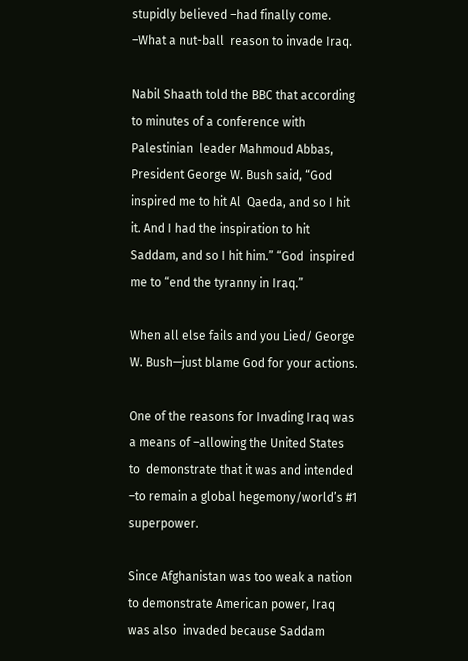stupidly believed –had finally come. –What a nut-ball  reason to invade Iraq.

Nabil Shaath told the BBC that according to minutes of a conference with Palestinian  leader Mahmoud Abbas, President George W. Bush said, “God inspired me to hit Al  Qaeda, and so I hit it. And I had the inspiration to hit Saddam, and so I hit him.” “God  inspired me to “end the tyranny in Iraq.”

When all else fails and you Lied/ George W. Bush—just blame God for your actions.

One of the reasons for Invading Iraq was a means of –allowing the United States to  demonstrate that it was and intended –to remain a global hegemony/world’s #1  superpower.

Since Afghanistan was too weak a nation to demonstrate American power, Iraq was also  invaded because Saddam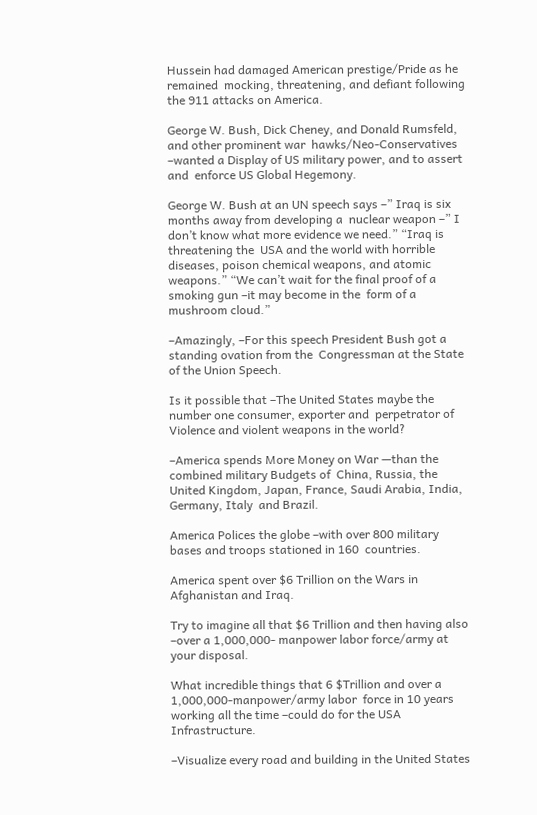Hussein had damaged American prestige/Pride as he remained  mocking, threatening, and defiant following the 911 attacks on America.

George W. Bush, Dick Cheney, and Donald Rumsfeld, and other prominent war  hawks/Neo-Conservatives –wanted a Display of US military power, and to assert and  enforce US Global Hegemony.

George W. Bush at an UN speech says –” Iraq is six months away from developing a  nuclear weapon –” I don’t know what more evidence we need.” “Iraq is threatening the  USA and the world with horrible diseases, poison chemical weapons, and atomic  weapons.” “We can’t wait for the final proof of a smoking gun –it may become in the  form of a mushroom cloud.”

–Amazingly, –For this speech President Bush got a standing ovation from the  Congressman at the State of the Union Speech.

Is it possible that –The United States maybe the number one consumer, exporter and  perpetrator of Violence and violent weapons in the world?

–America spends More Money on War —than the combined military Budgets of  China, Russia, the United Kingdom, Japan, France, Saudi Arabia, India, Germany, Italy  and Brazil.

America Polices the globe –with over 800 military bases and troops stationed in 160  countries.

America spent over $6 Trillion on the Wars in Afghanistan and Iraq.

Try to imagine all that $6 Trillion and then having also –over a 1,000,000- manpower labor force/army at your disposal.

What incredible things that 6 $Trillion and over a 1,000,000-manpower/army labor  force in 10 years working all the time –could do for the USA Infrastructure.

–Visualize every road and building in the United States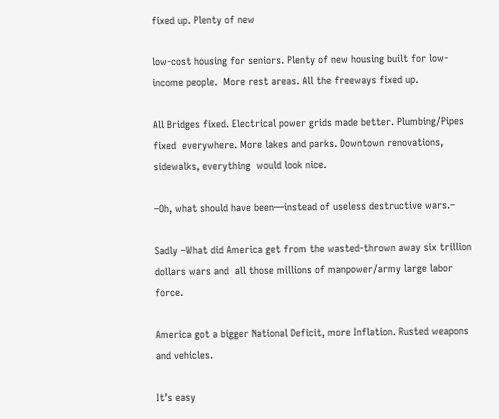fixed up. Plenty of new

low-cost housing for seniors. Plenty of new housing built for low-income people.  More rest areas. All the freeways fixed up.

All Bridges fixed. Electrical power grids made better. Plumbing/Pipes fixed  everywhere. More lakes and parks. Downtown renovations, sidewalks, everything  would look nice.

–Oh, what should have been—instead of useless destructive wars.–

Sadly –What did America get from the wasted-thrown away six trillion dollars wars and  all those millions of manpower/army large labor force.

America got a bigger National Deficit, more Inflation. Rusted weapons and vehicles.

It’s easy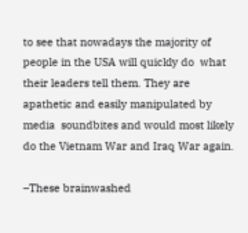to see that nowadays the majority of people in the USA will quickly do  what their leaders tell them. They are apathetic and easily manipulated by media  soundbites and would most likely do the Vietnam War and Iraq War again.

–These brainwashed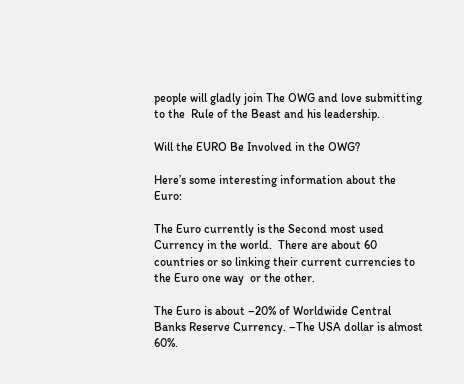people will gladly join The OWG and love submitting to the  Rule of the Beast and his leadership.

Will the EURO Be Involved in the OWG?

Here’s some interesting information about the Euro:

The Euro currently is the Second most used Currency in the world.  There are about 60 countries or so linking their current currencies to the Euro one way  or the other.

The Euro is about –20% of Worldwide Central Banks Reserve Currency. –The USA dollar is almost 60%.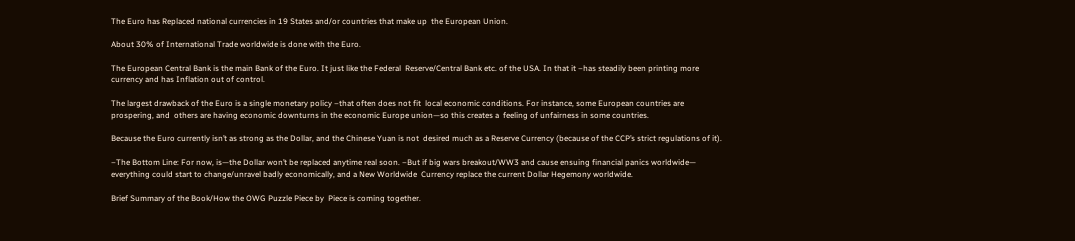The Euro has Replaced national currencies in 19 States and/or countries that make up  the European Union.

About 30% of International Trade worldwide is done with the Euro.

The European Central Bank is the main Bank of the Euro. It just like the Federal  Reserve/Central Bank etc. of the USA. In that it –has steadily been printing more  currency and has Inflation out of control.

The largest drawback of the Euro is a single monetary policy –that often does not fit  local economic conditions. For instance, some European countries are prospering, and  others are having economic downturns in the economic Europe union—so this creates a  feeling of unfairness in some countries.

Because the Euro currently isn’t as strong as the Dollar, and the Chinese Yuan is not  desired much as a Reserve Currency (because of the CCP’s strict regulations of it).

–The Bottom Line: For now, is—the Dollar won’t be replaced anytime real soon. –But if big wars breakout/WW3 and cause ensuing financial panics worldwide— everything could start to change/unravel badly economically, and a New Worldwide  Currency replace the current Dollar Hegemony worldwide.

Brief Summary of the Book/How the OWG Puzzle Piece by  Piece is coming together.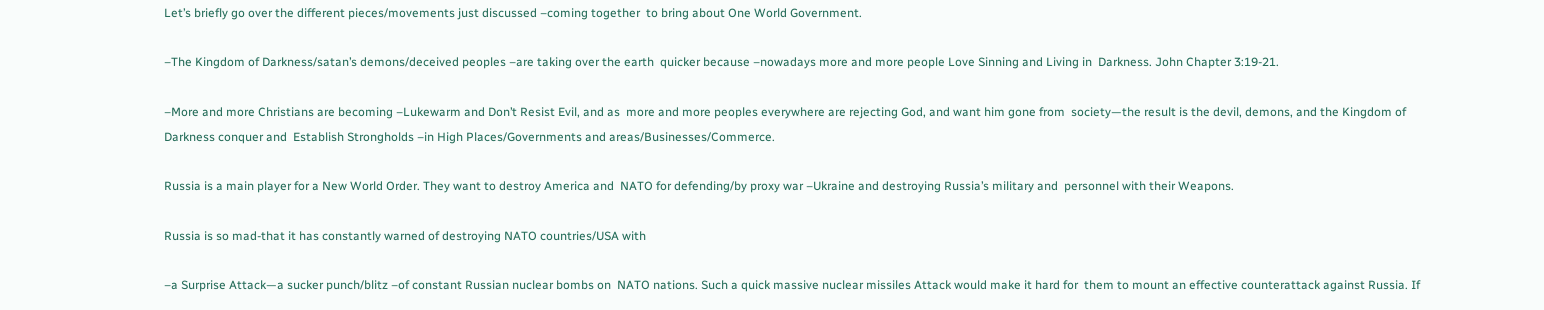Let’s briefly go over the different pieces/movements just discussed –coming together  to bring about One World Government.

–The Kingdom of Darkness/satan’s demons/deceived peoples –are taking over the earth  quicker because –nowadays more and more people Love Sinning and Living in  Darkness. John Chapter 3:19-21.

–More and more Christians are becoming –Lukewarm and Don’t Resist Evil, and as  more and more peoples everywhere are rejecting God, and want him gone from  society—the result is the devil, demons, and the Kingdom of Darkness conquer and  Establish Strongholds –in High Places/Governments and areas/Businesses/Commerce.

Russia is a main player for a New World Order. They want to destroy America and  NATO for defending/by proxy war –Ukraine and destroying Russia’s military and  personnel with their Weapons.

Russia is so mad-that it has constantly warned of destroying NATO countries/USA with

–a Surprise Attack—a sucker punch/blitz –of constant Russian nuclear bombs on  NATO nations. Such a quick massive nuclear missiles Attack would make it hard for  them to mount an effective counterattack against Russia. If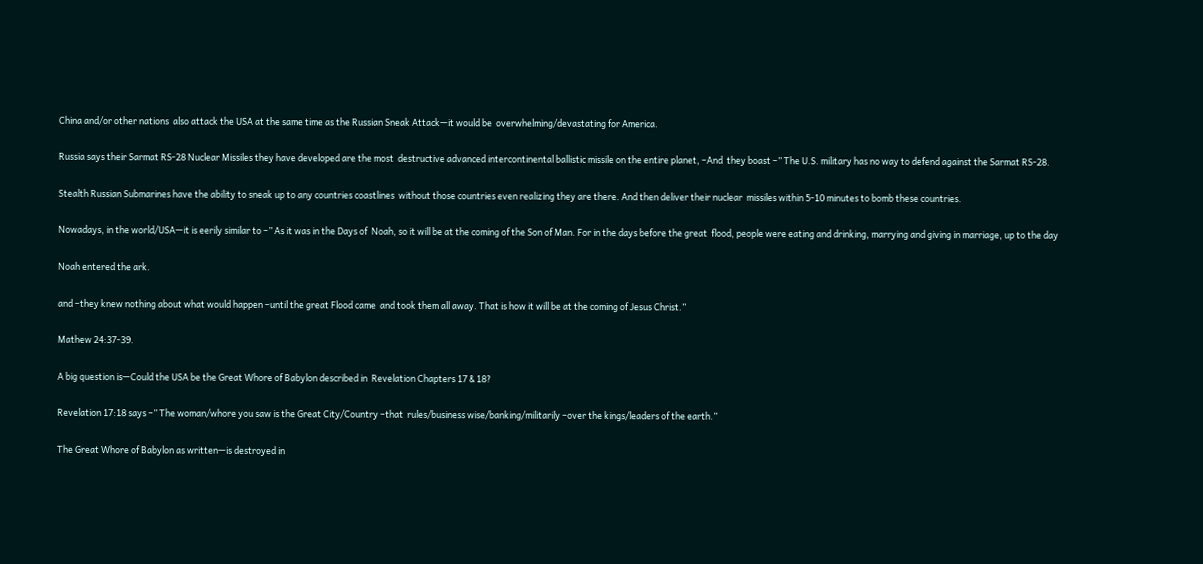China and/or other nations  also attack the USA at the same time as the Russian Sneak Attack—it would be  overwhelming/devastating for America.

Russia says their Sarmat RS-28 Nuclear Missiles they have developed are the most  destructive advanced intercontinental ballistic missile on the entire planet, –And  they boast –” The U.S. military has no way to defend against the Sarmat RS-28.

Stealth Russian Submarines have the ability to sneak up to any countries coastlines  without those countries even realizing they are there. And then deliver their nuclear  missiles within 5-10 minutes to bomb these countries.

Nowadays, in the world/USA—it is eerily similar to –” As it was in the Days of  Noah, so it will be at the coming of the Son of Man. For in the days before the great  flood, people were eating and drinking, marrying and giving in marriage, up to the day

Noah entered the ark.

and –they knew nothing about what would happen –until the great Flood came  and took them all away. That is how it will be at the coming of Jesus Christ.”

Mathew 24:37-39.

A big question is—Could the USA be the Great Whore of Babylon described in  Revelation Chapters 17 & 18?

Revelation 17:18 says –” The woman/whore you saw is the Great City/Country –that  rules/business wise/banking/militarily –over the kings/leaders of the earth.”

The Great Whore of Babylon as written—is destroyed in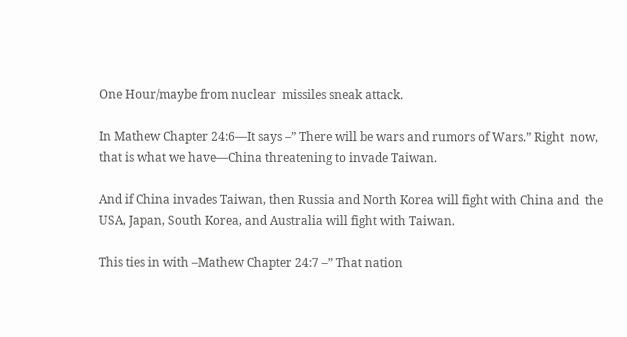One Hour/maybe from nuclear  missiles sneak attack.

In Mathew Chapter 24:6—It says –” There will be wars and rumors of Wars.” Right  now, that is what we have—China threatening to invade Taiwan.

And if China invades Taiwan, then Russia and North Korea will fight with China and  the USA, Japan, South Korea, and Australia will fight with Taiwan.

This ties in with –Mathew Chapter 24:7 –” That nation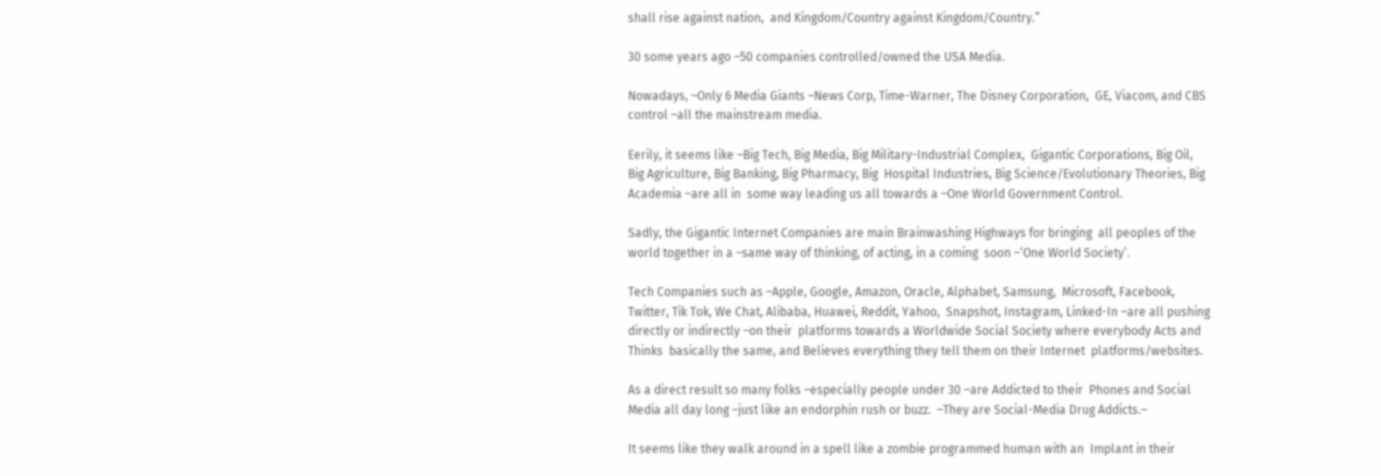shall rise against nation,  and Kingdom/Country against Kingdom/Country.”

30 some years ago –50 companies controlled/owned the USA Media.

Nowadays, –Only 6 Media Giants –News Corp, Time-Warner, The Disney Corporation,  GE, Viacom, and CBS control –all the mainstream media.

Eerily, it seems like –Big Tech, Big Media, Big Military-Industrial Complex,  Gigantic Corporations, Big Oil, Big Agriculture, Big Banking, Big Pharmacy, Big  Hospital Industries, Big Science/Evolutionary Theories, Big Academia –are all in  some way leading us all towards a –One World Government Control.

Sadly, the Gigantic Internet Companies are main Brainwashing Highways for bringing  all peoples of the world together in a –same way of thinking, of acting, in a coming  soon –‘One World Society’.

Tech Companies such as –Apple, Google, Amazon, Oracle, Alphabet, Samsung,  Microsoft, Facebook, Twitter, Tik Tok, We Chat, Alibaba, Huawei, Reddit, Yahoo,  Snapshot, Instagram, Linked-In –are all pushing directly or indirectly –on their  platforms towards a Worldwide Social Society where everybody Acts and Thinks  basically the same, and Believes everything they tell them on their Internet  platforms/websites.

As a direct result so many folks –especially people under 30 –are Addicted to their  Phones and Social Media all day long –just like an endorphin rush or buzz.  –They are Social-Media Drug Addicts.–

It seems like they walk around in a spell like a zombie programmed human with an  Implant in their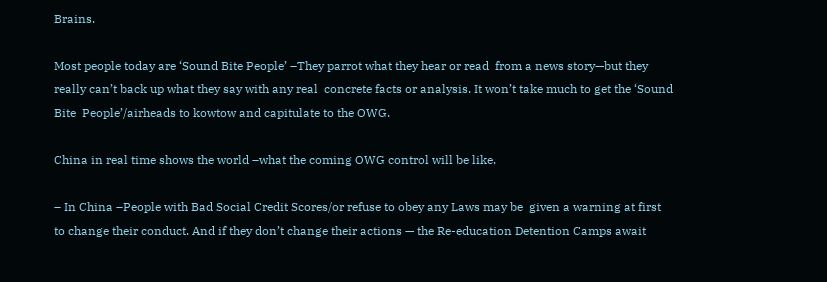Brains.

Most people today are ‘Sound Bite People’ –They parrot what they hear or read  from a news story—but they really can’t back up what they say with any real  concrete facts or analysis. It won’t take much to get the ‘Sound Bite  People’/airheads to kowtow and capitulate to the OWG.

China in real time shows the world –what the coming OWG control will be like.

– In China –People with Bad Social Credit Scores/or refuse to obey any Laws may be  given a warning at first to change their conduct. And if they don’t change their actions — the Re-education Detention Camps await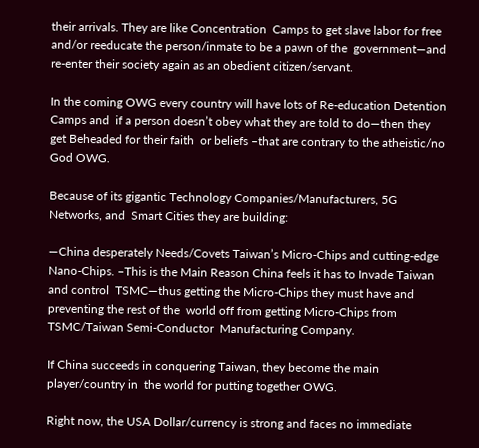their arrivals. They are like Concentration  Camps to get slave labor for free and/or reeducate the person/inmate to be a pawn of the  government—and re-enter their society again as an obedient citizen/servant.

In the coming OWG every country will have lots of Re-education Detention Camps and  if a person doesn’t obey what they are told to do—then they get Beheaded for their faith  or beliefs –that are contrary to the atheistic/no God OWG.

Because of its gigantic Technology Companies/Manufacturers, 5G Networks, and  Smart Cities they are building:

—China desperately Needs/Covets Taiwan’s Micro-Chips and cutting-edge Nano-Chips. –This is the Main Reason China feels it has to Invade Taiwan and control  TSMC—thus getting the Micro-Chips they must have and preventing the rest of the  world off from getting Micro-Chips from TSMC/Taiwan Semi-Conductor  Manufacturing Company.

If China succeeds in conquering Taiwan, they become the main player/country in  the world for putting together OWG.

Right now, the USA Dollar/currency is strong and faces no immediate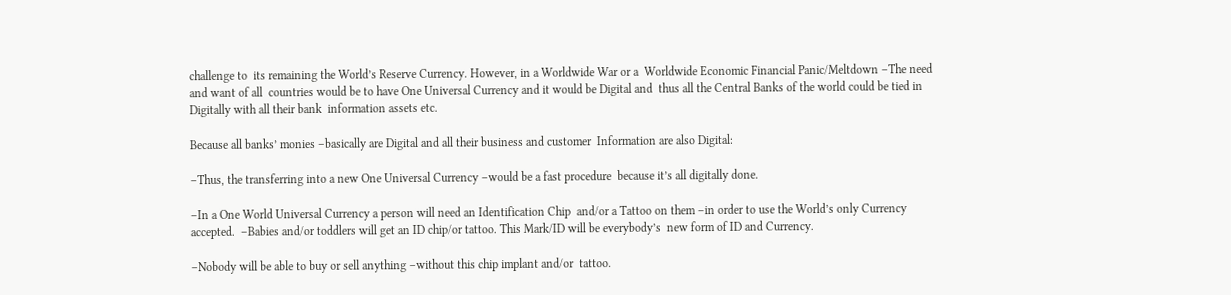challenge to  its remaining the World’s Reserve Currency. However, in a Worldwide War or a  Worldwide Economic Financial Panic/Meltdown –The need and want of all  countries would be to have One Universal Currency and it would be Digital and  thus all the Central Banks of the world could be tied in Digitally with all their bank  information assets etc.

Because all banks’ monies –basically are Digital and all their business and customer  Information are also Digital:

–Thus, the transferring into a new One Universal Currency –would be a fast procedure  because it’s all digitally done.

–In a One World Universal Currency a person will need an Identification Chip  and/or a Tattoo on them –in order to use the World’s only Currency accepted.  –Babies and/or toddlers will get an ID chip/or tattoo. This Mark/ID will be everybody’s  new form of ID and Currency.

–Nobody will be able to buy or sell anything –without this chip implant and/or  tattoo.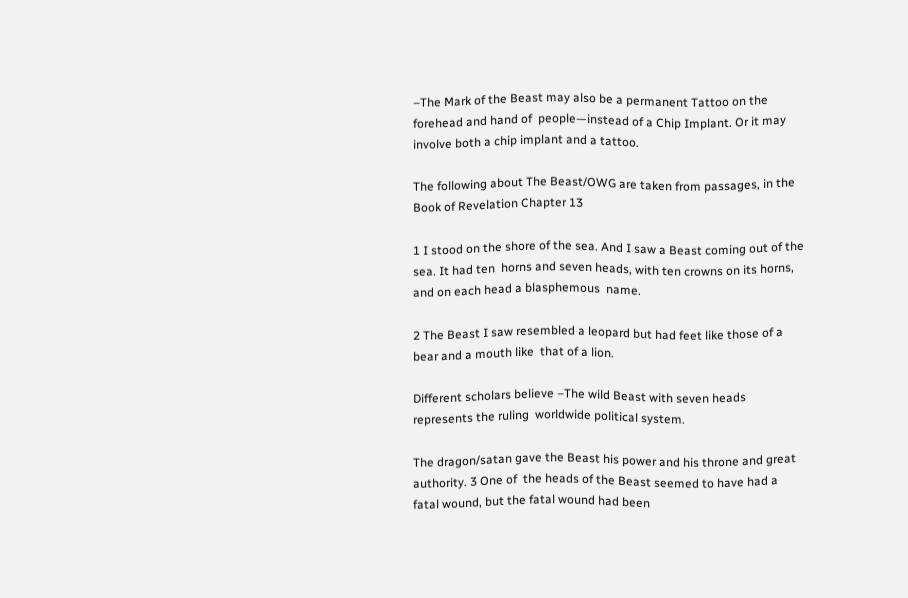–The Mark of the Beast may also be a permanent Tattoo on the forehead and hand of  people—instead of a Chip Implant. Or it may involve both a chip implant and a tattoo.

The following about The Beast/OWG are taken from passages, in the Book of Revelation Chapter 13

1 I stood on the shore of the sea. And I saw a Beast coming out of the sea. It had ten  horns and seven heads, with ten crowns on its horns, and on each head a blasphemous  name.

2 The Beast I saw resembled a leopard but had feet like those of a bear and a mouth like  that of a lion.

Different scholars believe –The wild Beast with seven heads represents the ruling  worldwide political system.

The dragon/satan gave the Beast his power and his throne and great authority. 3 One of  the heads of the Beast seemed to have had a fatal wound, but the fatal wound had been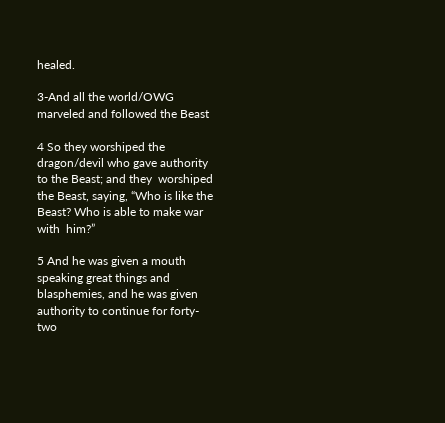healed.

3-And all the world/OWG marveled and followed the Beast

4 So they worshiped the dragon/devil who gave authority to the Beast; and they  worshiped the Beast, saying, “Who is like the Beast? Who is able to make war with  him?”

5 And he was given a mouth speaking great things and blasphemies, and he was given  authority to continue for forty-two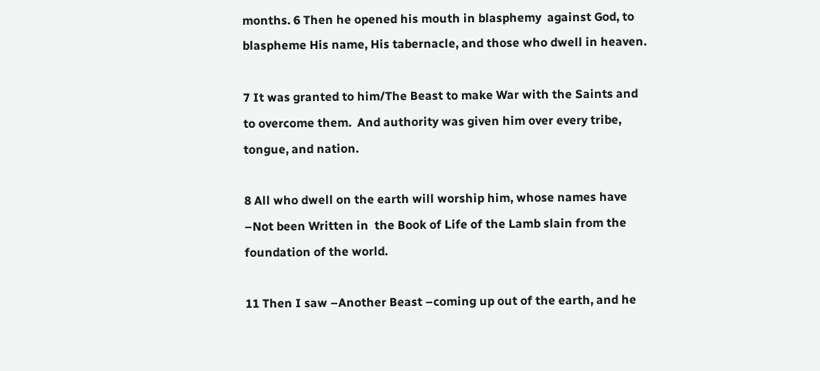months. 6 Then he opened his mouth in blasphemy  against God, to blaspheme His name, His tabernacle, and those who dwell in heaven.

7 It was granted to him/The Beast to make War with the Saints and to overcome them.  And authority was given him over every tribe, tongue, and nation.

8 All who dwell on the earth will worship him, whose names have –Not been Written in  the Book of Life of the Lamb slain from the foundation of the world.

11 Then I saw –Another Beast –coming up out of the earth, and he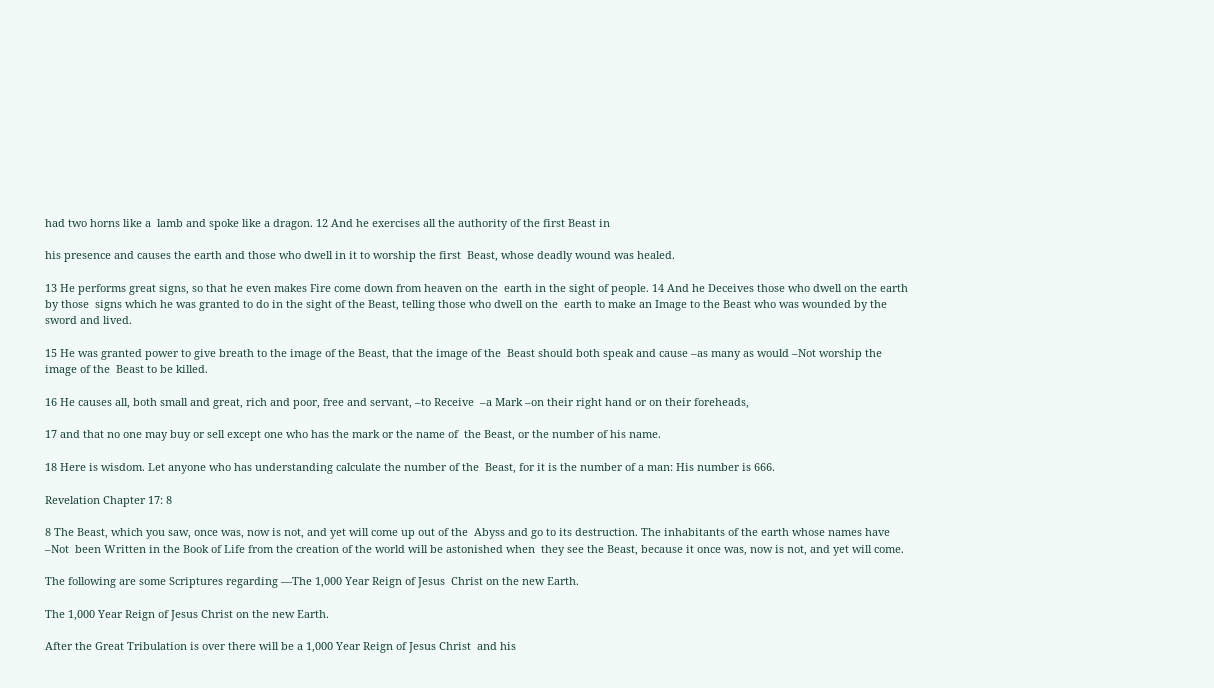had two horns like a  lamb and spoke like a dragon. 12 And he exercises all the authority of the first Beast in

his presence and causes the earth and those who dwell in it to worship the first  Beast, whose deadly wound was healed.

13 He performs great signs, so that he even makes Fire come down from heaven on the  earth in the sight of people. 14 And he Deceives those who dwell on the earth by those  signs which he was granted to do in the sight of the Beast, telling those who dwell on the  earth to make an Image to the Beast who was wounded by the sword and lived.

15 He was granted power to give breath to the image of the Beast, that the image of the  Beast should both speak and cause –as many as would –Not worship the image of the  Beast to be killed.

16 He causes all, both small and great, rich and poor, free and servant, –to Receive  –a Mark –on their right hand or on their foreheads,

17 and that no one may buy or sell except one who has the mark or the name of  the Beast, or the number of his name.

18 Here is wisdom. Let anyone who has understanding calculate the number of the  Beast, for it is the number of a man: His number is 666.

Revelation Chapter 17: 8

8 The Beast, which you saw, once was, now is not, and yet will come up out of the  Abyss and go to its destruction. The inhabitants of the earth whose names have –Not  been Written in the Book of Life from the creation of the world will be astonished when  they see the Beast, because it once was, now is not, and yet will come.

The following are some Scriptures regarding —The 1,000 Year Reign of Jesus  Christ on the new Earth.

The 1,000 Year Reign of Jesus Christ on the new Earth.

After the Great Tribulation is over there will be a 1,000 Year Reign of Jesus Christ  and his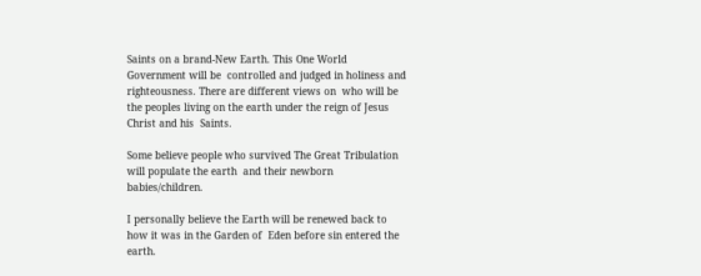Saints on a brand-New Earth. This One World Government will be  controlled and judged in holiness and righteousness. There are different views on  who will be the peoples living on the earth under the reign of Jesus Christ and his  Saints.

Some believe people who survived The Great Tribulation will populate the earth  and their newborn babies/children.

I personally believe the Earth will be renewed back to how it was in the Garden of  Eden before sin entered the earth.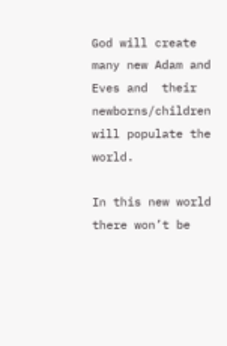God will create many new Adam and Eves and  their newborns/children will populate the world.

In this new world there won’t be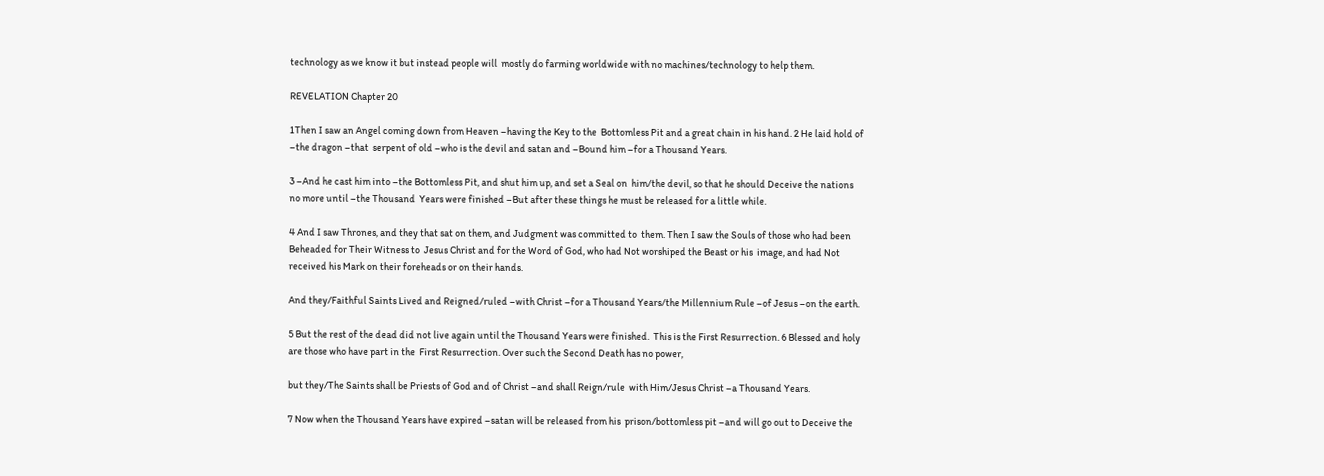technology as we know it but instead people will  mostly do farming worldwide with no machines/technology to help them.

REVELATION Chapter 20

1Then I saw an Angel coming down from Heaven –having the Key to the  Bottomless Pit and a great chain in his hand. 2 He laid hold of –the dragon –that  serpent of old –who is the devil and satan and –Bound him –for a Thousand Years.

3 –And he cast him into –the Bottomless Pit, and shut him up, and set a Seal on  him/the devil, so that he should Deceive the nations no more until –the Thousand  Years were finished –But after these things he must be released for a little while.

4 And I saw Thrones, and they that sat on them, and Judgment was committed to  them. Then I saw the Souls of those who had been Beheaded for Their Witness to  Jesus Christ and for the Word of God, who had Not worshiped the Beast or his  image, and had Not received his Mark on their foreheads or on their hands.

And they/Faithful Saints Lived and Reigned/ruled –with Christ –for a Thousand Years/the Millennium Rule –of Jesus –on the earth.

5 But the rest of the dead did not live again until the Thousand Years were finished.  This is the First Resurrection. 6 Blessed and holy are those who have part in the  First Resurrection. Over such the Second Death has no power,

but they/The Saints shall be Priests of God and of Christ –and shall Reign/rule  with Him/Jesus Christ –a Thousand Years.

7 Now when the Thousand Years have expired –satan will be released from his  prison/bottomless pit –and will go out to Deceive the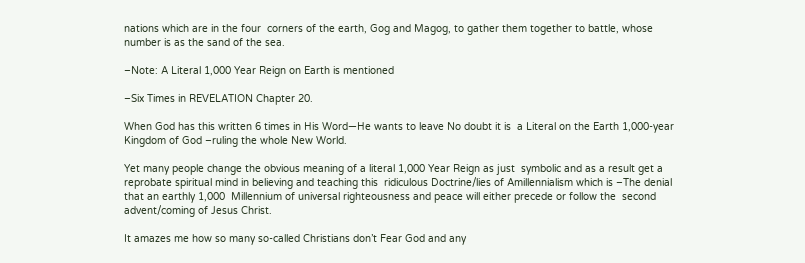nations which are in the four  corners of the earth, Gog and Magog, to gather them together to battle, whose  number is as the sand of the sea.

–Note: A Literal 1,000 Year Reign on Earth is mentioned

–Six Times in REVELATION Chapter 20.

When God has this written 6 times in His Word—He wants to leave No doubt it is  a Literal on the Earth 1,000-year Kingdom of God –ruling the whole New World.

Yet many people change the obvious meaning of a literal 1,000 Year Reign as just  symbolic and as a result get a reprobate spiritual mind in believing and teaching this  ridiculous Doctrine/lies of Amillennialism which is –The denial that an earthly 1,000  Millennium of universal righteousness and peace will either precede or follow the  second advent/coming of Jesus Christ.

It amazes me how so many so-called Christians don’t Fear God and any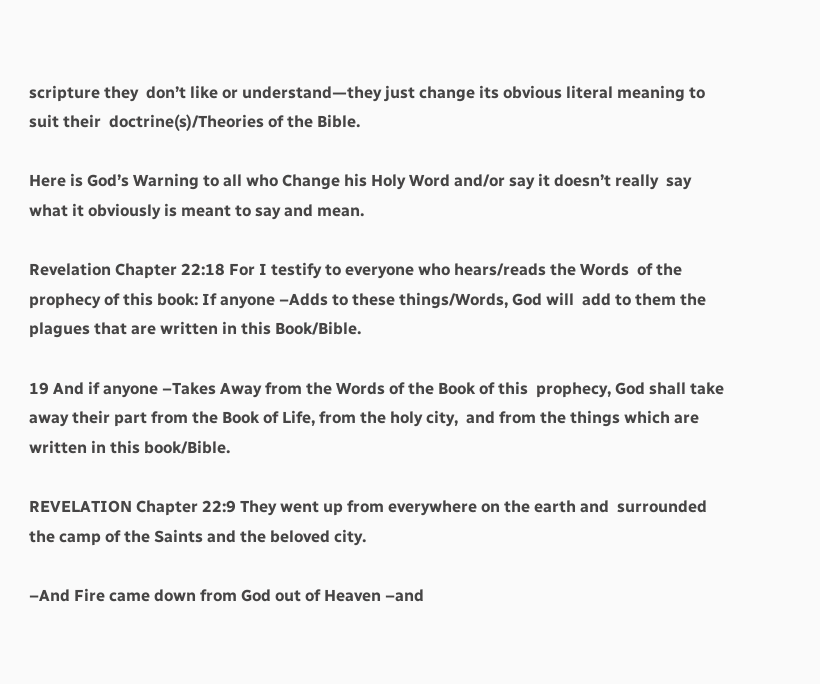scripture they  don’t like or understand—they just change its obvious literal meaning to suit their  doctrine(s)/Theories of the Bible.

Here is God’s Warning to all who Change his Holy Word and/or say it doesn’t really  say what it obviously is meant to say and mean.

Revelation Chapter 22:18 For I testify to everyone who hears/reads the Words  of the prophecy of this book: If anyone –Adds to these things/Words, God will  add to them the plagues that are written in this Book/Bible.

19 And if anyone –Takes Away from the Words of the Book of this  prophecy, God shall take away their part from the Book of Life, from the holy city,  and from the things which are written in this book/Bible.

REVELATION Chapter 22:9 They went up from everywhere on the earth and  surrounded the camp of the Saints and the beloved city.

–And Fire came down from God out of Heaven –and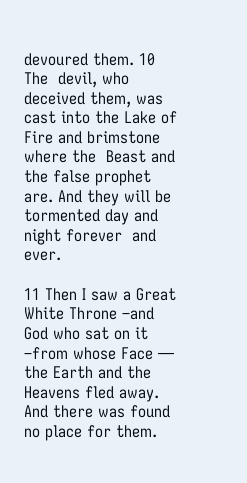devoured them. 10 The  devil, who deceived them, was cast into the Lake of Fire and brimstone where the  Beast and the false prophet are. And they will be tormented day and night forever  and ever.

11 Then I saw a Great White Throne –and God who sat on it –from whose Face — the Earth and the Heavens fled away. And there was found no place for them.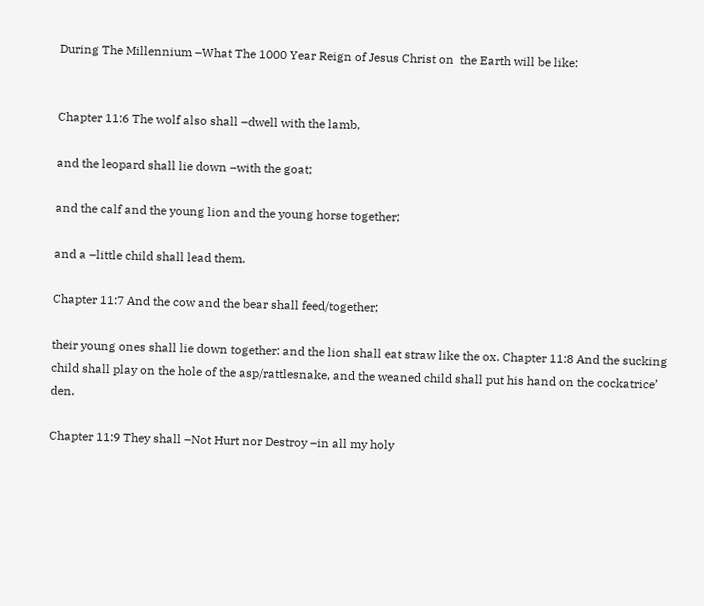During The Millennium –What The 1000 Year Reign of Jesus Christ on  the Earth will be like:


Chapter 11:6 The wolf also shall –dwell with the lamb,

and the leopard shall lie down –with the goat;

and the calf and the young lion and the young horse together;

and a –little child shall lead them.

Chapter 11:7 And the cow and the bear shall feed/together;

their young ones shall lie down together: and the lion shall eat straw like the ox. Chapter 11:8 And the sucking child shall play on the hole of the asp/rattlesnake, and the weaned child shall put his hand on the cockatrice’ den.

Chapter 11:9 They shall –Not Hurt nor Destroy –in all my holy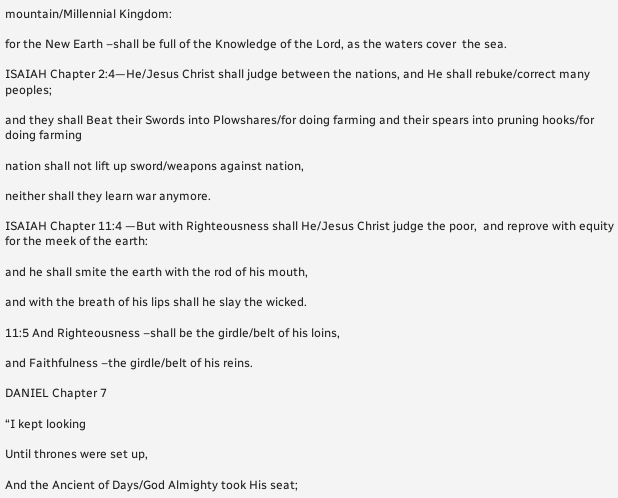mountain/Millennial Kingdom:

for the New Earth –shall be full of the Knowledge of the Lord, as the waters cover  the sea.

ISAIAH Chapter 2:4—He/Jesus Christ shall judge between the nations, and He shall rebuke/correct many peoples;

and they shall Beat their Swords into Plowshares/for doing farming and their spears into pruning hooks/for doing farming

nation shall not lift up sword/weapons against nation,

neither shall they learn war anymore.

ISAIAH Chapter 11:4 —But with Righteousness shall He/Jesus Christ judge the poor,  and reprove with equity for the meek of the earth:

and he shall smite the earth with the rod of his mouth,

and with the breath of his lips shall he slay the wicked.

11:5 And Righteousness –shall be the girdle/belt of his loins,

and Faithfulness –the girdle/belt of his reins.

DANIEL Chapter 7

“I kept looking

Until thrones were set up,

And the Ancient of Days/God Almighty took His seat;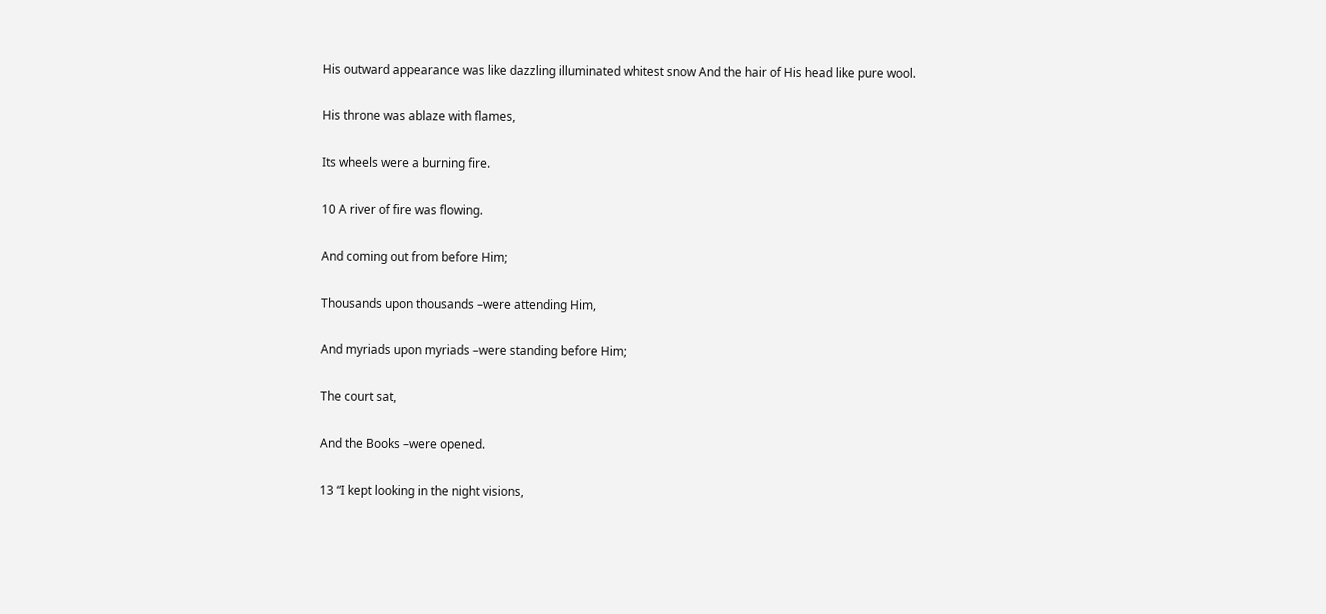His outward appearance was like dazzling illuminated whitest snow And the hair of His head like pure wool.

His throne was ablaze with flames,

Its wheels were a burning fire.

10 A river of fire was flowing.

And coming out from before Him;

Thousands upon thousands –were attending Him,

And myriads upon myriads –were standing before Him;

The court sat,

And the Books –were opened.

13 “I kept looking in the night visions,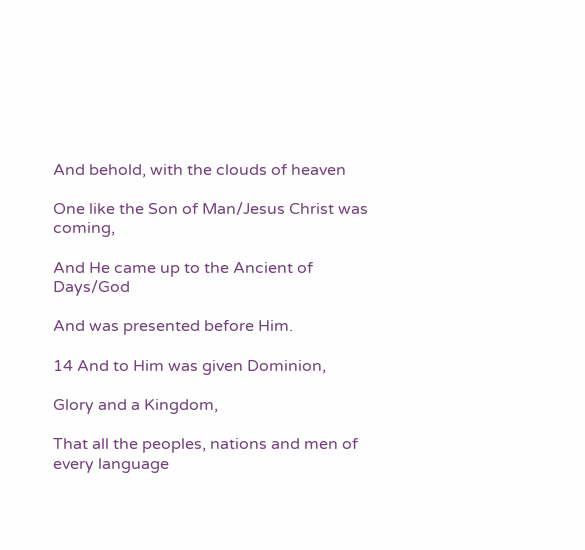And behold, with the clouds of heaven

One like the Son of Man/Jesus Christ was coming,

And He came up to the Ancient of Days/God

And was presented before Him.

14 And to Him was given Dominion,

Glory and a Kingdom,

That all the peoples, nations and men of every language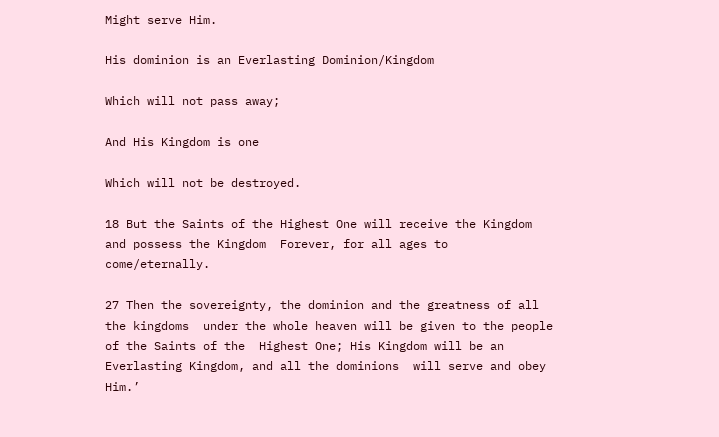Might serve Him.

His dominion is an Everlasting Dominion/Kingdom

Which will not pass away;

And His Kingdom is one

Which will not be destroyed.

18 But the Saints of the Highest One will receive the Kingdom and possess the Kingdom  Forever, for all ages to come/eternally.

27 Then the sovereignty, the dominion and the greatness of all the kingdoms  under the whole heaven will be given to the people of the Saints of the  Highest One; His Kingdom will be an Everlasting Kingdom, and all the dominions  will serve and obey Him.’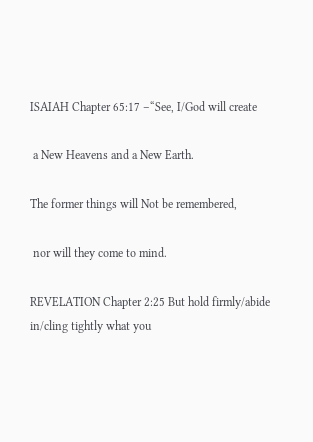ISAIAH Chapter 65:17 –“See, I/God will create

 a New Heavens and a New Earth.

The former things will Not be remembered,

 nor will they come to mind.

REVELATION Chapter 2:25 But hold firmly/abide in/cling tightly what you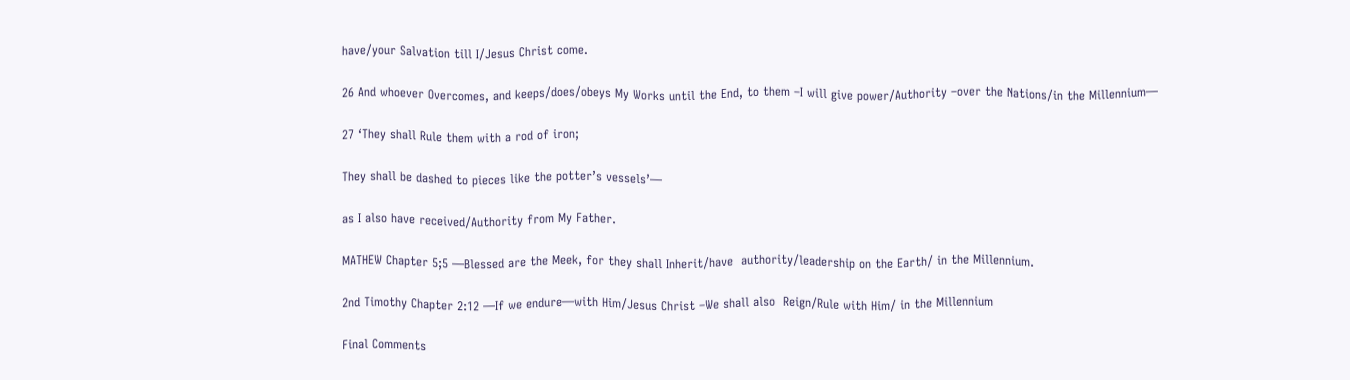have/your Salvation till I/Jesus Christ come.

26 And whoever Overcomes, and keeps/does/obeys My Works until the End, to them –I will give power/Authority –over the Nations/in the Millennium—

27 ‘They shall Rule them with a rod of iron;

They shall be dashed to pieces like the potter’s vessels’—

as I also have received/Authority from My Father.

MATHEW Chapter 5;5 —Blessed are the Meek, for they shall Inherit/have  authority/leadership on the Earth/ in the Millennium.

2nd Timothy Chapter 2:12 —If we endure—with Him/Jesus Christ –We shall also  Reign/Rule with Him/ in the Millennium

Final Comments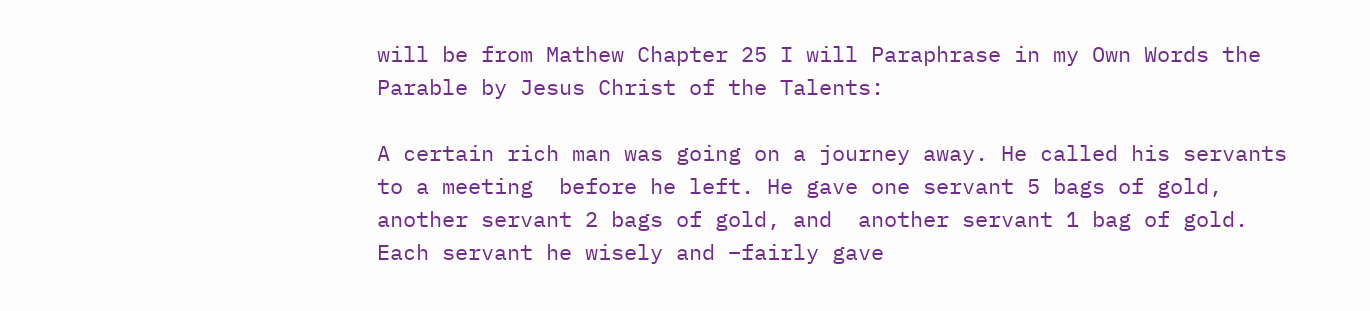will be from Mathew Chapter 25 I will Paraphrase in my Own Words the  Parable by Jesus Christ of the Talents:

A certain rich man was going on a journey away. He called his servants to a meeting  before he left. He gave one servant 5 bags of gold, another servant 2 bags of gold, and  another servant 1 bag of gold. Each servant he wisely and –fairly gave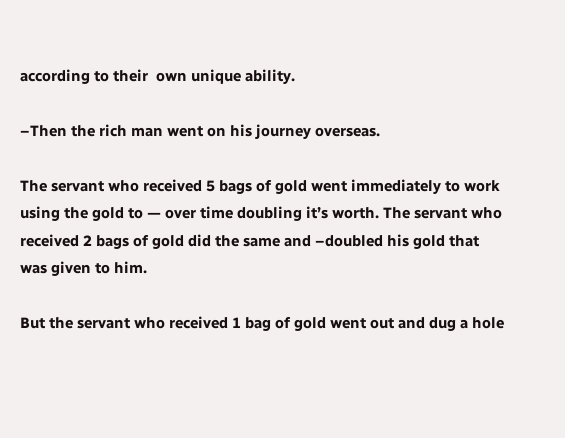according to their  own unique ability.

–Then the rich man went on his journey overseas.

The servant who received 5 bags of gold went immediately to work using the gold to — over time doubling it’s worth. The servant who received 2 bags of gold did the same and –doubled his gold that was given to him.

But the servant who received 1 bag of gold went out and dug a hole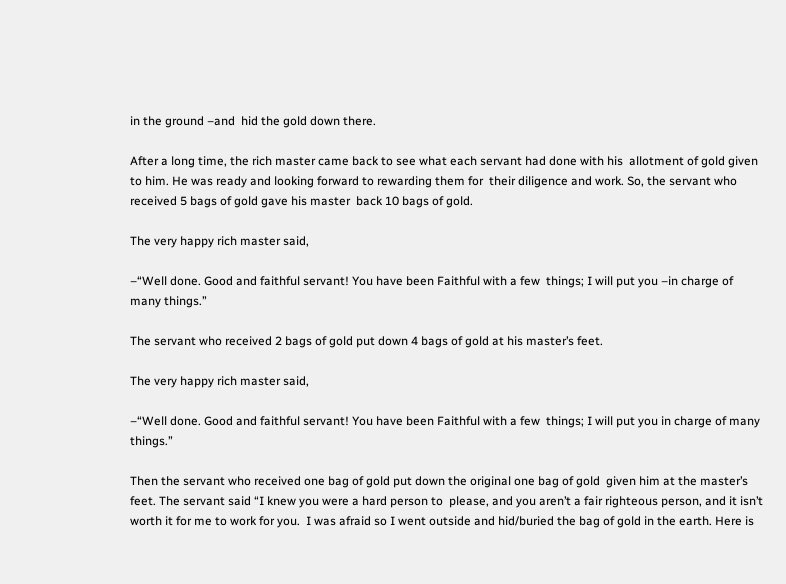in the ground –and  hid the gold down there.

After a long time, the rich master came back to see what each servant had done with his  allotment of gold given to him. He was ready and looking forward to rewarding them for  their diligence and work. So, the servant who received 5 bags of gold gave his master  back 10 bags of gold.

The very happy rich master said,

–“Well done. Good and faithful servant! You have been Faithful with a few  things; I will put you –in charge of many things.”

The servant who received 2 bags of gold put down 4 bags of gold at his master’s feet.

The very happy rich master said,

–“Well done. Good and faithful servant! You have been Faithful with a few  things; I will put you in charge of many things.”

Then the servant who received one bag of gold put down the original one bag of gold  given him at the master’s feet. The servant said “I knew you were a hard person to  please, and you aren’t a fair righteous person, and it isn’t worth it for me to work for you.  I was afraid so I went outside and hid/buried the bag of gold in the earth. Here is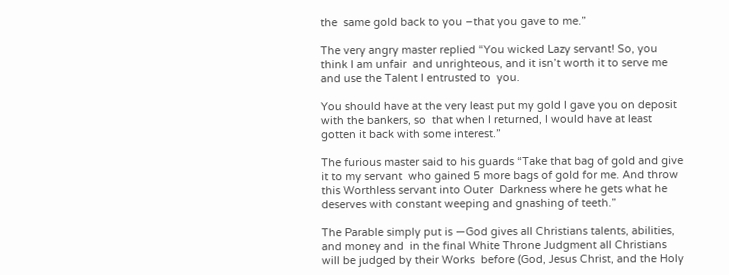the  same gold back to you –that you gave to me.”

The very angry master replied “You wicked Lazy servant! So, you think I am unfair  and unrighteous, and it isn’t worth it to serve me and use the Talent I entrusted to  you.

You should have at the very least put my gold I gave you on deposit with the bankers, so  that when I returned, I would have at least gotten it back with some interest.”

The furious master said to his guards “Take that bag of gold and give it to my servant  who gained 5 more bags of gold for me. And throw this Worthless servant into Outer  Darkness where he gets what he deserves with constant weeping and gnashing of teeth.”

The Parable simply put is —God gives all Christians talents, abilities, and money and  in the final White Throne Judgment all Christians will be judged by their Works  before (God, Jesus Christ, and the Holy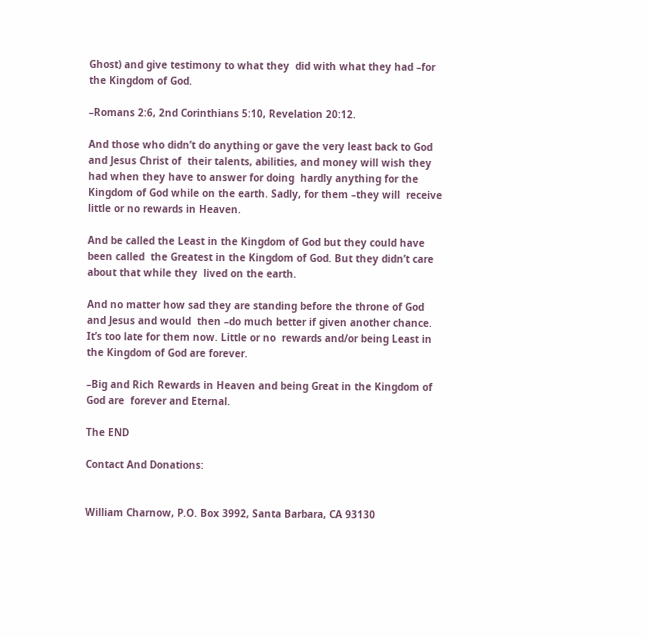Ghost) and give testimony to what they  did with what they had –for the Kingdom of God.

–Romans 2:6, 2nd Corinthians 5:10, Revelation 20:12.

And those who didn’t do anything or gave the very least back to God and Jesus Christ of  their talents, abilities, and money will wish they had when they have to answer for doing  hardly anything for the Kingdom of God while on the earth. Sadly, for them –they will  receive little or no rewards in Heaven.

And be called the Least in the Kingdom of God but they could have been called  the Greatest in the Kingdom of God. But they didn’t care about that while they  lived on the earth.

And no matter how sad they are standing before the throne of God and Jesus and would  then –do much better if given another chance. It’s too late for them now. Little or no  rewards and/or being Least in the Kingdom of God are forever.

–Big and Rich Rewards in Heaven and being Great in the Kingdom of God are  forever and Eternal.

The END

Contact And Donations:


William Charnow, P.O. Box 3992, Santa Barbara, CA 93130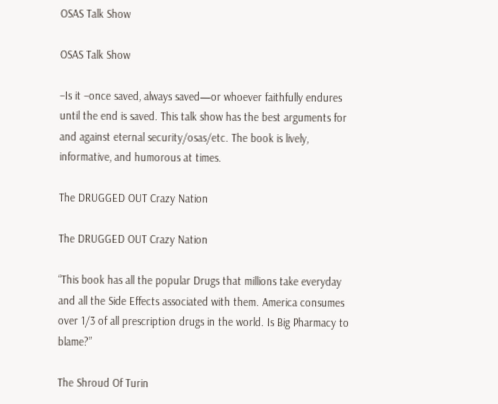OSAS Talk Show

OSAS Talk Show

–Is it –once saved, always saved—or whoever faithfully endures until the end is saved. This talk show has the best arguments for and against eternal security/osas/etc. The book is lively, informative, and humorous at times.

The DRUGGED OUT Crazy Nation

The DRUGGED OUT Crazy Nation

“This book has all the popular Drugs that millions take everyday
and all the Side Effects associated with them. America consumes over 1/3 of all prescription drugs in the world. Is Big Pharmacy to blame?”

The Shroud Of Turin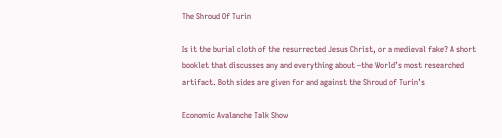The Shroud Of Turin

Is it the burial cloth of the resurrected Jesus Christ, or a medieval fake? A short booklet that discusses any and everything about –the World’s most researched artifact. Both sides are given for and against the Shroud of Turin’s

Economic Avalanche Talk Show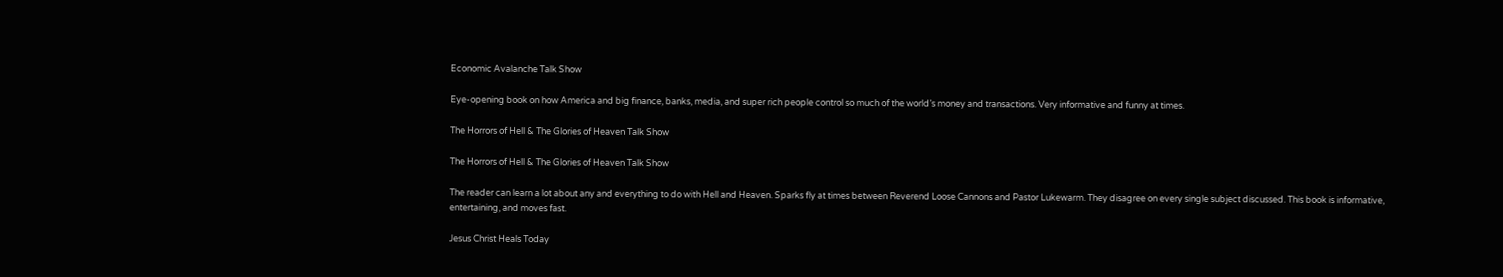Economic Avalanche Talk Show

Eye-opening book on how America and big finance, banks, media, and super rich people control so much of the world’s money and transactions. Very informative and funny at times.

The Horrors of Hell & The Glories of Heaven Talk Show

The Horrors of Hell & The Glories of Heaven Talk Show

The reader can learn a lot about any and everything to do with Hell and Heaven. Sparks fly at times between Reverend Loose Cannons and Pastor Lukewarm. They disagree on every single subject discussed. This book is informative, entertaining, and moves fast.

Jesus Christ Heals Today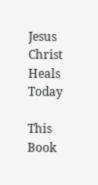Jesus Christ Heals Today

This Book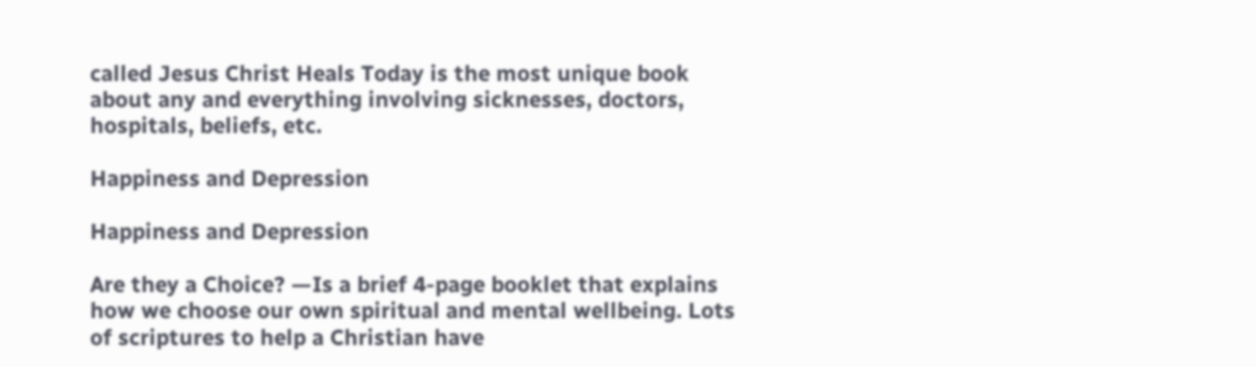called Jesus Christ Heals Today is the most unique book about any and everything involving sicknesses, doctors, hospitals, beliefs, etc.

Happiness and Depression

Happiness and Depression

Are they a Choice? —Is a brief 4-page booklet that explains how we choose our own spiritual and mental wellbeing. Lots of scriptures to help a Christian have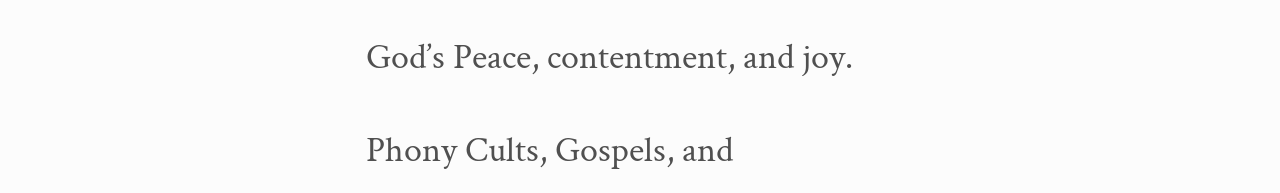God’s Peace, contentment, and joy.

Phony Cults, Gospels, and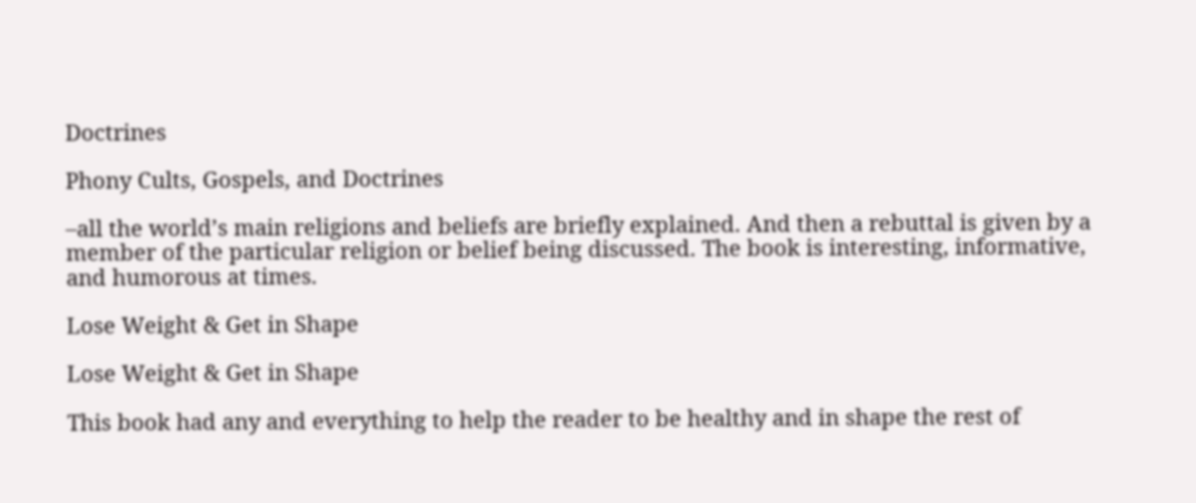Doctrines

Phony Cults, Gospels, and Doctrines

–all the world’s main religions and beliefs are briefly explained. And then a rebuttal is given by a member of the particular religion or belief being discussed. The book is interesting, informative, and humorous at times.

Lose Weight & Get in Shape

Lose Weight & Get in Shape

This book had any and everything to help the reader to be healthy and in shape the rest of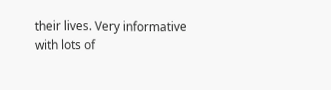their lives. Very informative with lots of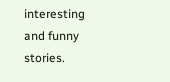interesting and funny stories.